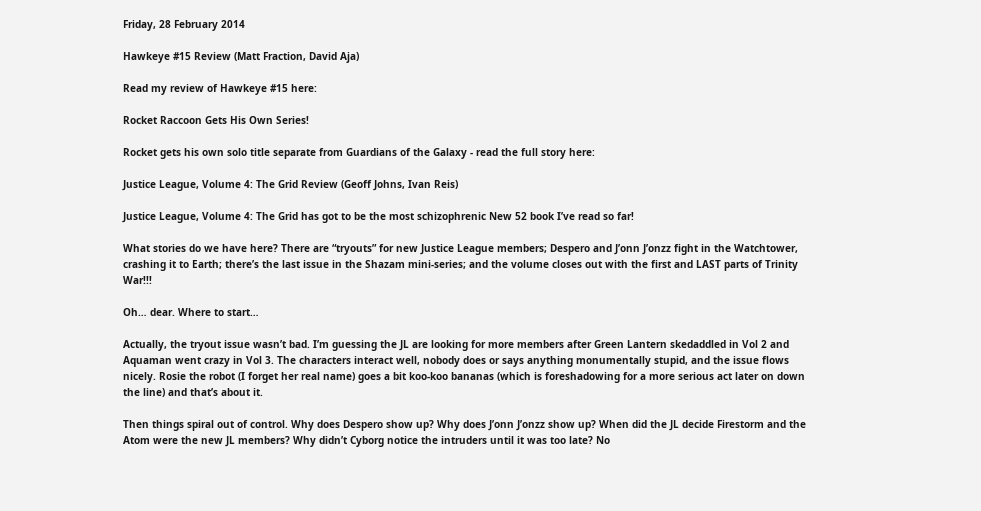Friday, 28 February 2014

Hawkeye #15 Review (Matt Fraction, David Aja)

Read my review of Hawkeye #15 here:

Rocket Raccoon Gets His Own Series!

Rocket gets his own solo title separate from Guardians of the Galaxy - read the full story here:

Justice League, Volume 4: The Grid Review (Geoff Johns, Ivan Reis)

Justice League, Volume 4: The Grid has got to be the most schizophrenic New 52 book I’ve read so far!

What stories do we have here? There are “tryouts” for new Justice League members; Despero and J’onn J’onzz fight in the Watchtower, crashing it to Earth; there’s the last issue in the Shazam mini-series; and the volume closes out with the first and LAST parts of Trinity War!!!

Oh… dear. Where to start…

Actually, the tryout issue wasn’t bad. I’m guessing the JL are looking for more members after Green Lantern skedaddled in Vol 2 and Aquaman went crazy in Vol 3. The characters interact well, nobody does or says anything monumentally stupid, and the issue flows nicely. Rosie the robot (I forget her real name) goes a bit koo-koo bananas (which is foreshadowing for a more serious act later on down the line) and that’s about it.

Then things spiral out of control. Why does Despero show up? Why does J’onn J’onzz show up? When did the JL decide Firestorm and the Atom were the new JL members? Why didn’t Cyborg notice the intruders until it was too late? No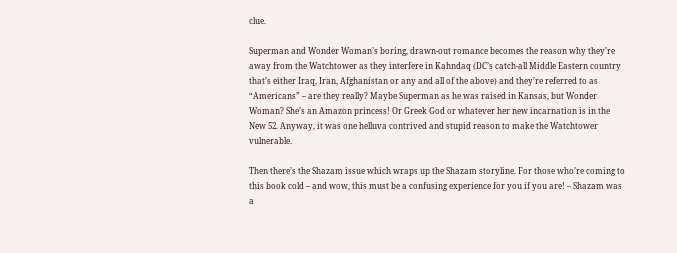clue.

Superman and Wonder Woman’s boring, drawn-out romance becomes the reason why they’re away from the Watchtower as they interfere in Kahndaq (DC’s catch-all Middle Eastern country that’s either Iraq, Iran, Afghanistan or any and all of the above) and they’re referred to as “Americans” – are they really? Maybe Superman as he was raised in Kansas, but Wonder Woman? She’s an Amazon princess! Or Greek God or whatever her new incarnation is in the New 52. Anyway, it was one helluva contrived and stupid reason to make the Watchtower vulnerable.

Then there’s the Shazam issue which wraps up the Shazam storyline. For those who’re coming to this book cold – and wow, this must be a confusing experience for you if you are! – Shazam was a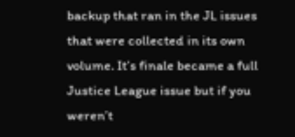backup that ran in the JL issues that were collected in its own volume. It’s finale became a full Justice League issue but if you weren’t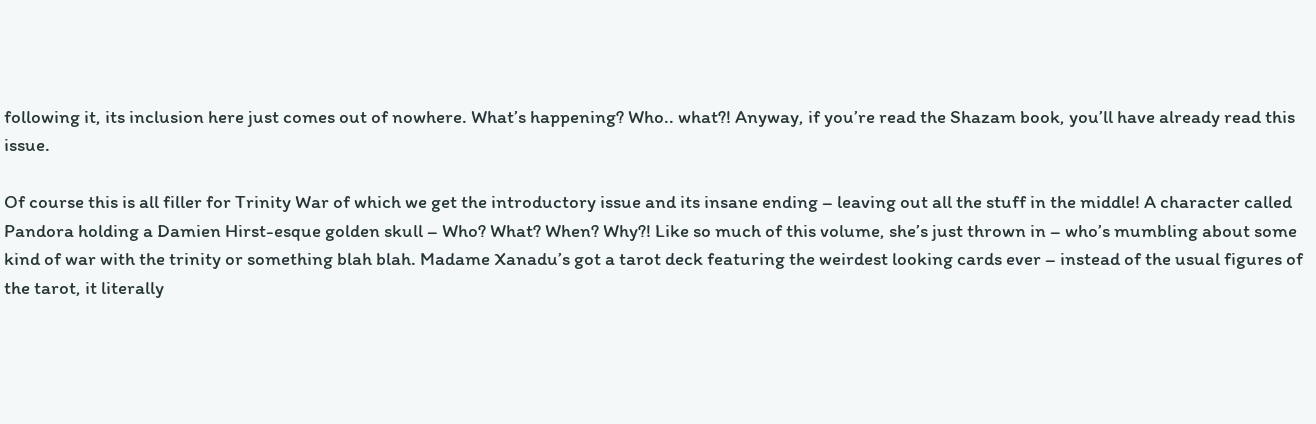following it, its inclusion here just comes out of nowhere. What’s happening? Who.. what?! Anyway, if you’re read the Shazam book, you’ll have already read this issue.

Of course this is all filler for Trinity War of which we get the introductory issue and its insane ending – leaving out all the stuff in the middle! A character called Pandora holding a Damien Hirst-esque golden skull – Who? What? When? Why?! Like so much of this volume, she’s just thrown in – who’s mumbling about some kind of war with the trinity or something blah blah. Madame Xanadu’s got a tarot deck featuring the weirdest looking cards ever – instead of the usual figures of the tarot, it literally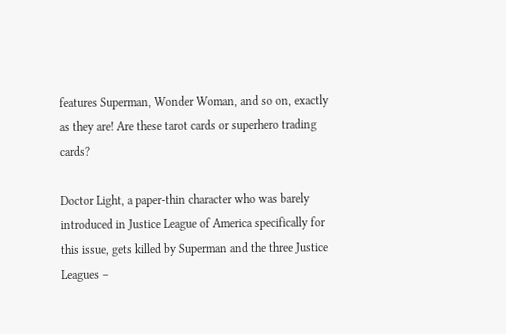features Superman, Wonder Woman, and so on, exactly as they are! Are these tarot cards or superhero trading cards?

Doctor Light, a paper-thin character who was barely introduced in Justice League of America specifically for this issue, gets killed by Superman and the three Justice Leagues –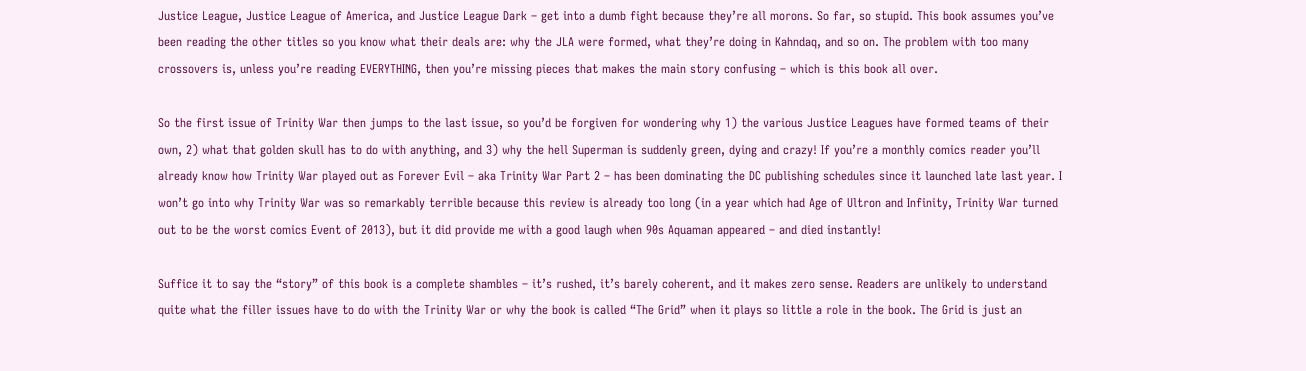Justice League, Justice League of America, and Justice League Dark – get into a dumb fight because they’re all morons. So far, so stupid. This book assumes you’ve been reading the other titles so you know what their deals are: why the JLA were formed, what they’re doing in Kahndaq, and so on. The problem with too many crossovers is, unless you’re reading EVERYTHING, then you’re missing pieces that makes the main story confusing – which is this book all over.

So the first issue of Trinity War then jumps to the last issue, so you’d be forgiven for wondering why 1) the various Justice Leagues have formed teams of their own, 2) what that golden skull has to do with anything, and 3) why the hell Superman is suddenly green, dying and crazy! If you’re a monthly comics reader you’ll already know how Trinity War played out as Forever Evil – aka Trinity War Part 2 – has been dominating the DC publishing schedules since it launched late last year. I won’t go into why Trinity War was so remarkably terrible because this review is already too long (in a year which had Age of Ultron and Infinity, Trinity War turned out to be the worst comics Event of 2013), but it did provide me with a good laugh when 90s Aquaman appeared – and died instantly!

Suffice it to say the “story” of this book is a complete shambles – it’s rushed, it’s barely coherent, and it makes zero sense. Readers are unlikely to understand quite what the filler issues have to do with the Trinity War or why the book is called “The Grid” when it plays so little a role in the book. The Grid is just an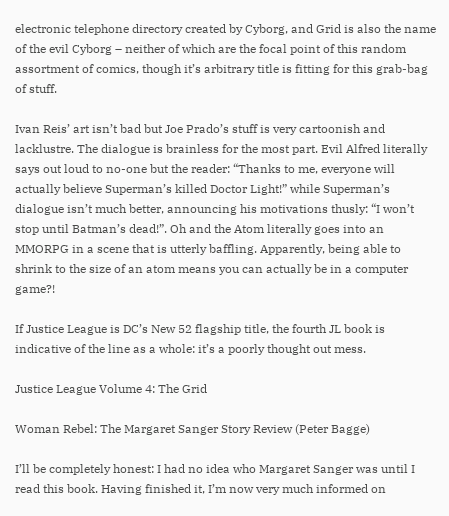electronic telephone directory created by Cyborg, and Grid is also the name of the evil Cyborg – neither of which are the focal point of this random assortment of comics, though it’s arbitrary title is fitting for this grab-bag of stuff.

Ivan Reis’ art isn’t bad but Joe Prado’s stuff is very cartoonish and lacklustre. The dialogue is brainless for the most part. Evil Alfred literally says out loud to no-one but the reader: “Thanks to me, everyone will actually believe Superman’s killed Doctor Light!” while Superman’s dialogue isn’t much better, announcing his motivations thusly: “I won’t stop until Batman’s dead!”. Oh and the Atom literally goes into an MMORPG in a scene that is utterly baffling. Apparently, being able to shrink to the size of an atom means you can actually be in a computer game?!

If Justice League is DC’s New 52 flagship title, the fourth JL book is indicative of the line as a whole: it’s a poorly thought out mess.

Justice League Volume 4: The Grid

Woman Rebel: The Margaret Sanger Story Review (Peter Bagge)

I’ll be completely honest: I had no idea who Margaret Sanger was until I read this book. Having finished it, I’m now very much informed on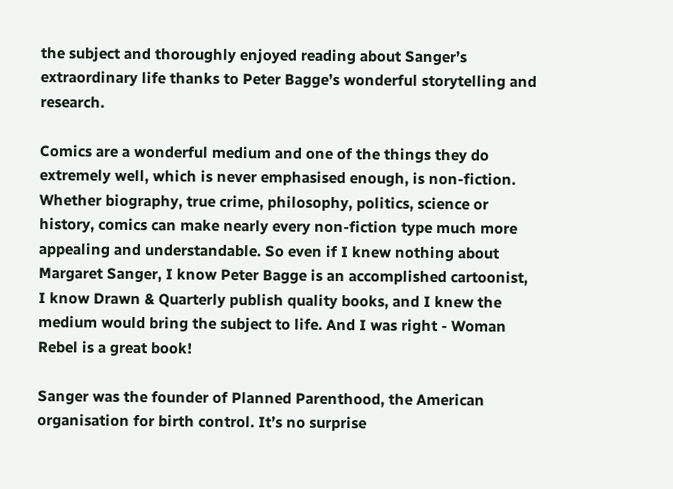the subject and thoroughly enjoyed reading about Sanger’s extraordinary life thanks to Peter Bagge’s wonderful storytelling and research.

Comics are a wonderful medium and one of the things they do extremely well, which is never emphasised enough, is non-fiction. Whether biography, true crime, philosophy, politics, science or history, comics can make nearly every non-fiction type much more appealing and understandable. So even if I knew nothing about Margaret Sanger, I know Peter Bagge is an accomplished cartoonist, I know Drawn & Quarterly publish quality books, and I knew the medium would bring the subject to life. And I was right - Woman Rebel is a great book!

Sanger was the founder of Planned Parenthood, the American organisation for birth control. It’s no surprise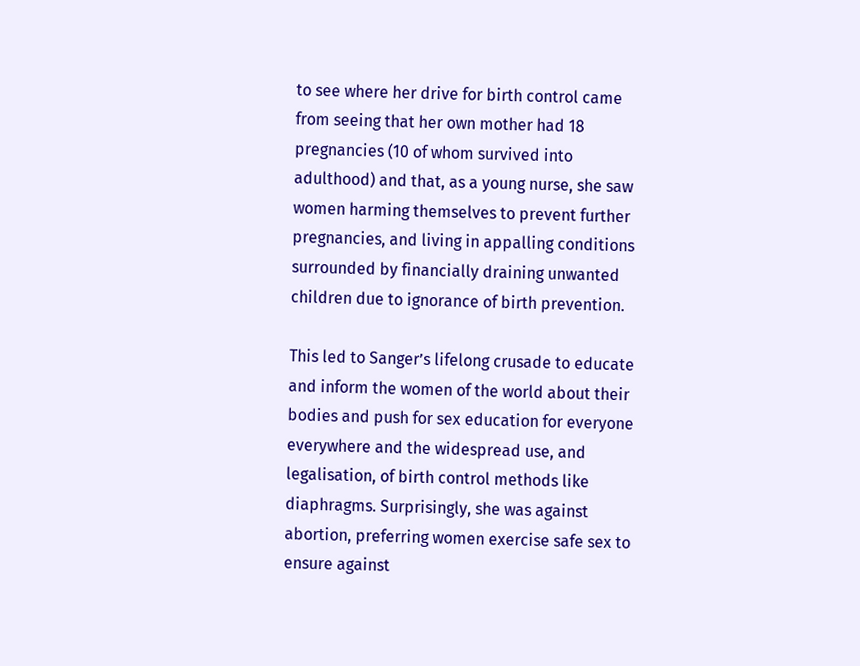to see where her drive for birth control came from seeing that her own mother had 18 pregnancies (10 of whom survived into adulthood) and that, as a young nurse, she saw women harming themselves to prevent further pregnancies, and living in appalling conditions surrounded by financially draining unwanted children due to ignorance of birth prevention.

This led to Sanger’s lifelong crusade to educate and inform the women of the world about their bodies and push for sex education for everyone everywhere and the widespread use, and legalisation, of birth control methods like diaphragms. Surprisingly, she was against abortion, preferring women exercise safe sex to ensure against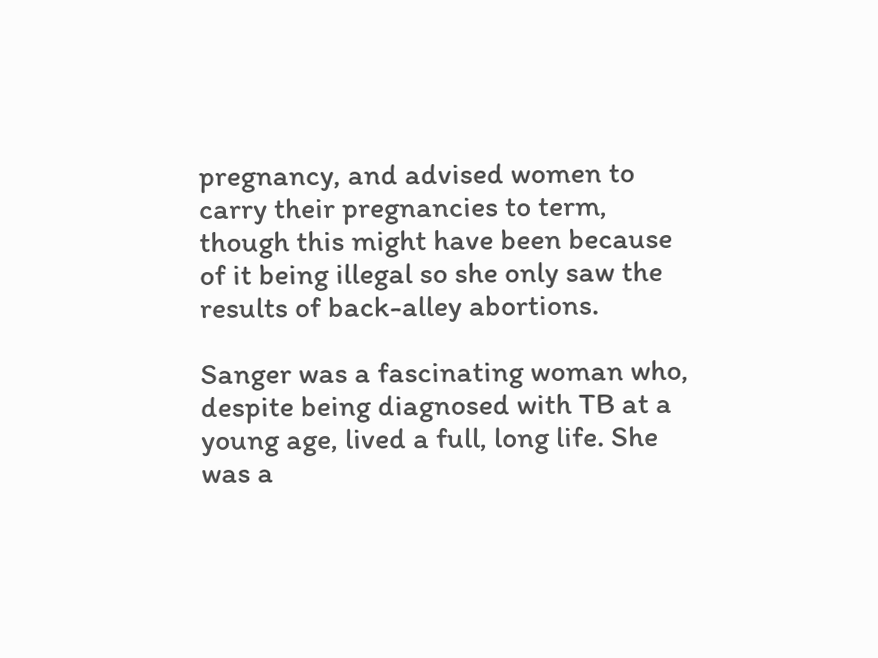pregnancy, and advised women to carry their pregnancies to term, though this might have been because of it being illegal so she only saw the results of back-alley abortions.

Sanger was a fascinating woman who, despite being diagnosed with TB at a young age, lived a full, long life. She was a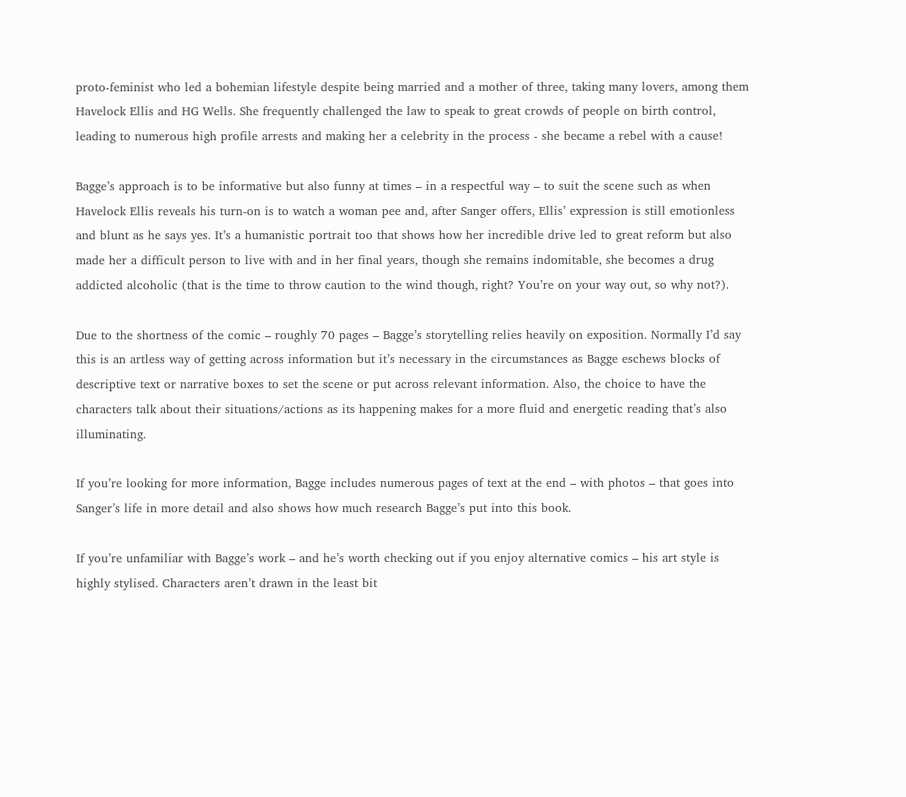proto-feminist who led a bohemian lifestyle despite being married and a mother of three, taking many lovers, among them Havelock Ellis and HG Wells. She frequently challenged the law to speak to great crowds of people on birth control, leading to numerous high profile arrests and making her a celebrity in the process - she became a rebel with a cause!

Bagge’s approach is to be informative but also funny at times – in a respectful way – to suit the scene such as when Havelock Ellis reveals his turn-on is to watch a woman pee and, after Sanger offers, Ellis’ expression is still emotionless and blunt as he says yes. It’s a humanistic portrait too that shows how her incredible drive led to great reform but also made her a difficult person to live with and in her final years, though she remains indomitable, she becomes a drug addicted alcoholic (that is the time to throw caution to the wind though, right? You’re on your way out, so why not?).

Due to the shortness of the comic – roughly 70 pages – Bagge’s storytelling relies heavily on exposition. Normally I’d say this is an artless way of getting across information but it’s necessary in the circumstances as Bagge eschews blocks of descriptive text or narrative boxes to set the scene or put across relevant information. Also, the choice to have the characters talk about their situations/actions as its happening makes for a more fluid and energetic reading that’s also illuminating.

If you’re looking for more information, Bagge includes numerous pages of text at the end – with photos – that goes into Sanger’s life in more detail and also shows how much research Bagge’s put into this book.

If you’re unfamiliar with Bagge’s work – and he’s worth checking out if you enjoy alternative comics – his art style is highly stylised. Characters aren’t drawn in the least bit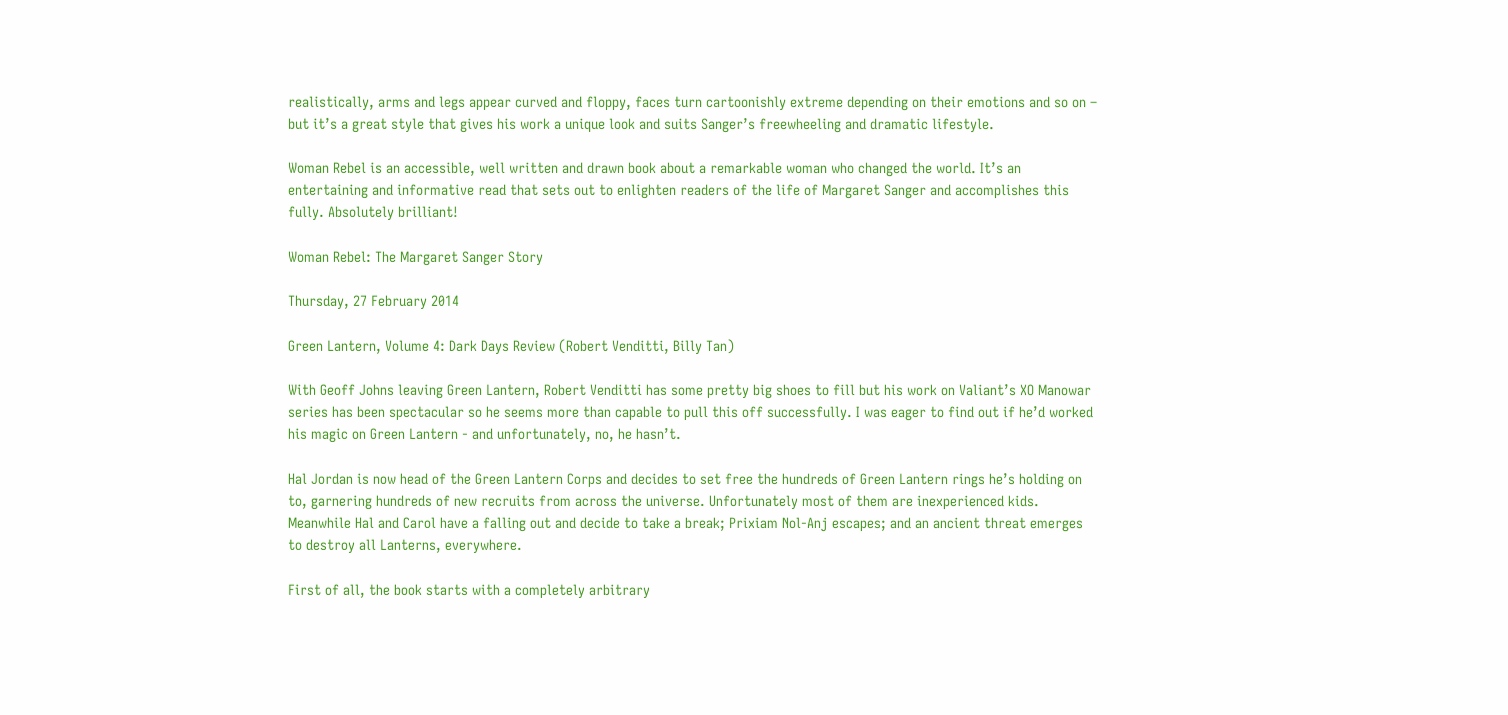realistically, arms and legs appear curved and floppy, faces turn cartoonishly extreme depending on their emotions and so on – but it’s a great style that gives his work a unique look and suits Sanger’s freewheeling and dramatic lifestyle.

Woman Rebel is an accessible, well written and drawn book about a remarkable woman who changed the world. It’s an entertaining and informative read that sets out to enlighten readers of the life of Margaret Sanger and accomplishes this fully. Absolutely brilliant!

Woman Rebel: The Margaret Sanger Story

Thursday, 27 February 2014

Green Lantern, Volume 4: Dark Days Review (Robert Venditti, Billy Tan)

With Geoff Johns leaving Green Lantern, Robert Venditti has some pretty big shoes to fill but his work on Valiant’s XO Manowar series has been spectacular so he seems more than capable to pull this off successfully. I was eager to find out if he’d worked his magic on Green Lantern - and unfortunately, no, he hasn’t.

Hal Jordan is now head of the Green Lantern Corps and decides to set free the hundreds of Green Lantern rings he’s holding on to, garnering hundreds of new recruits from across the universe. Unfortunately most of them are inexperienced kids. Meanwhile Hal and Carol have a falling out and decide to take a break; Prixiam Nol-Anj escapes; and an ancient threat emerges to destroy all Lanterns, everywhere.

First of all, the book starts with a completely arbitrary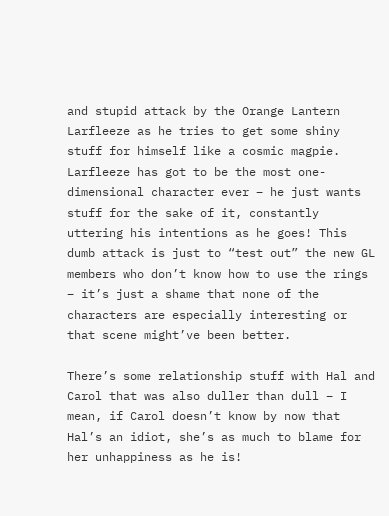and stupid attack by the Orange Lantern Larfleeze as he tries to get some shiny stuff for himself like a cosmic magpie. Larfleeze has got to be the most one-dimensional character ever – he just wants stuff for the sake of it, constantly uttering his intentions as he goes! This dumb attack is just to “test out” the new GL members who don’t know how to use the rings – it’s just a shame that none of the characters are especially interesting or that scene might’ve been better.

There’s some relationship stuff with Hal and Carol that was also duller than dull – I mean, if Carol doesn’t know by now that Hal’s an idiot, she’s as much to blame for her unhappiness as he is!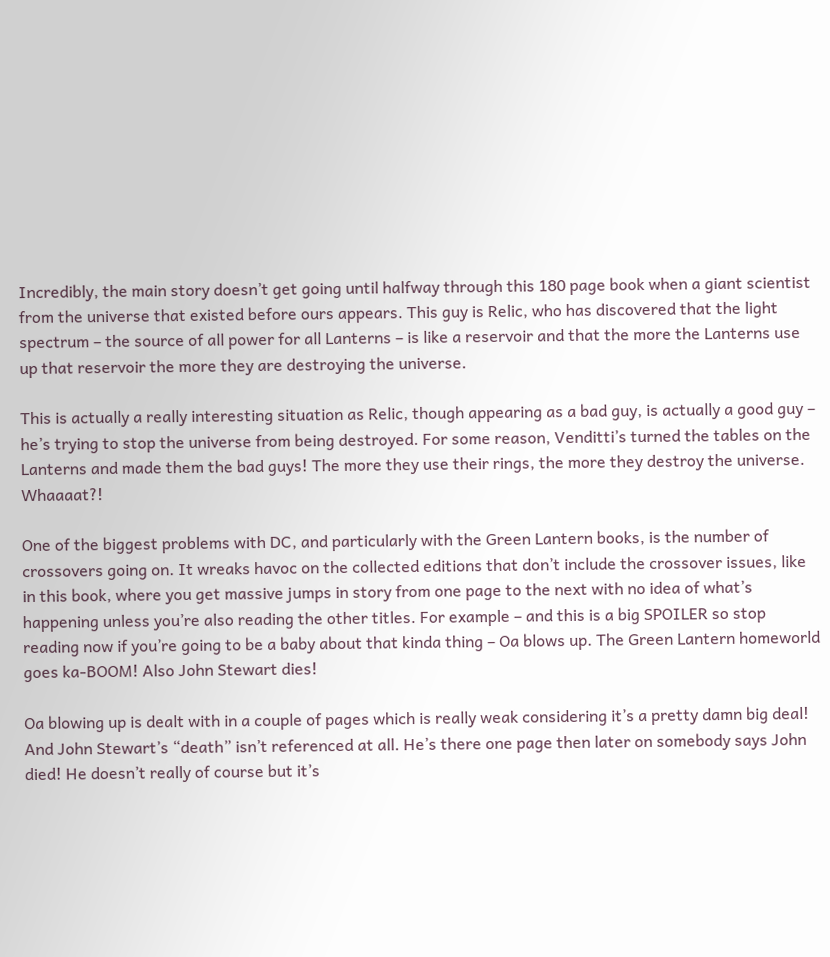Incredibly, the main story doesn’t get going until halfway through this 180 page book when a giant scientist from the universe that existed before ours appears. This guy is Relic, who has discovered that the light spectrum – the source of all power for all Lanterns – is like a reservoir and that the more the Lanterns use up that reservoir the more they are destroying the universe.

This is actually a really interesting situation as Relic, though appearing as a bad guy, is actually a good guy – he’s trying to stop the universe from being destroyed. For some reason, Venditti’s turned the tables on the Lanterns and made them the bad guys! The more they use their rings, the more they destroy the universe. Whaaaat?!

One of the biggest problems with DC, and particularly with the Green Lantern books, is the number of crossovers going on. It wreaks havoc on the collected editions that don’t include the crossover issues, like in this book, where you get massive jumps in story from one page to the next with no idea of what’s happening unless you’re also reading the other titles. For example – and this is a big SPOILER so stop reading now if you’re going to be a baby about that kinda thing – Oa blows up. The Green Lantern homeworld goes ka-BOOM! Also John Stewart dies!

Oa blowing up is dealt with in a couple of pages which is really weak considering it’s a pretty damn big deal! And John Stewart’s “death” isn’t referenced at all. He’s there one page then later on somebody says John died! He doesn’t really of course but it’s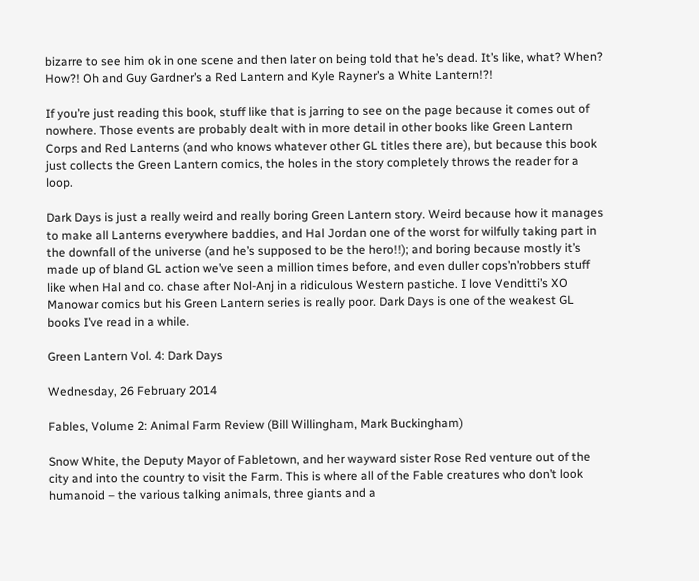bizarre to see him ok in one scene and then later on being told that he’s dead. It’s like, what? When? How?! Oh and Guy Gardner’s a Red Lantern and Kyle Rayner’s a White Lantern!?!

If you’re just reading this book, stuff like that is jarring to see on the page because it comes out of nowhere. Those events are probably dealt with in more detail in other books like Green Lantern Corps and Red Lanterns (and who knows whatever other GL titles there are), but because this book just collects the Green Lantern comics, the holes in the story completely throws the reader for a loop.

Dark Days is just a really weird and really boring Green Lantern story. Weird because how it manages to make all Lanterns everywhere baddies, and Hal Jordan one of the worst for wilfully taking part in the downfall of the universe (and he’s supposed to be the hero!!); and boring because mostly it’s made up of bland GL action we’ve seen a million times before, and even duller cops’n’robbers stuff like when Hal and co. chase after Nol-Anj in a ridiculous Western pastiche. I love Venditti’s XO Manowar comics but his Green Lantern series is really poor. Dark Days is one of the weakest GL books I’ve read in a while.

Green Lantern Vol. 4: Dark Days

Wednesday, 26 February 2014

Fables, Volume 2: Animal Farm Review (Bill Willingham, Mark Buckingham)

Snow White, the Deputy Mayor of Fabletown, and her wayward sister Rose Red venture out of the city and into the country to visit the Farm. This is where all of the Fable creatures who don’t look humanoid – the various talking animals, three giants and a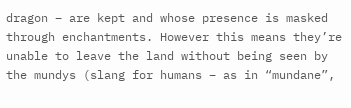dragon – are kept and whose presence is masked through enchantments. However this means they’re unable to leave the land without being seen by the mundys (slang for humans – as in “mundane”,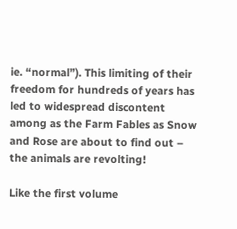ie. “normal”). This limiting of their freedom for hundreds of years has led to widespread discontent among as the Farm Fables as Snow and Rose are about to find out – the animals are revolting!

Like the first volume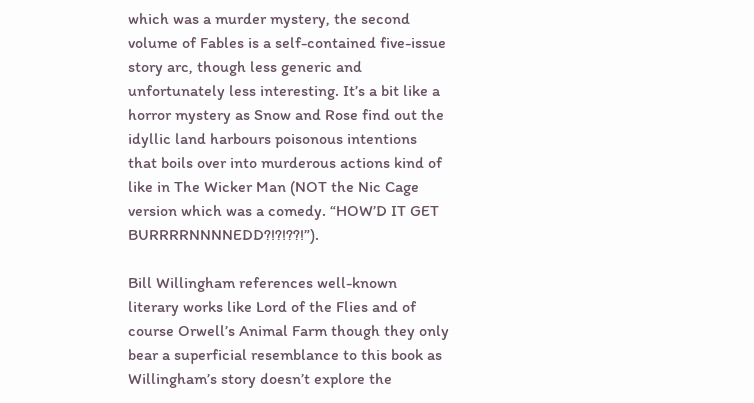which was a murder mystery, the second volume of Fables is a self-contained five-issue story arc, though less generic and unfortunately less interesting. It’s a bit like a horror mystery as Snow and Rose find out the idyllic land harbours poisonous intentions that boils over into murderous actions kind of like in The Wicker Man (NOT the Nic Cage version which was a comedy. “HOW’D IT GET BURRRRNNNNEDD?!?!??!”).

Bill Willingham references well-known literary works like Lord of the Flies and of course Orwell’s Animal Farm though they only bear a superficial resemblance to this book as Willingham’s story doesn’t explore the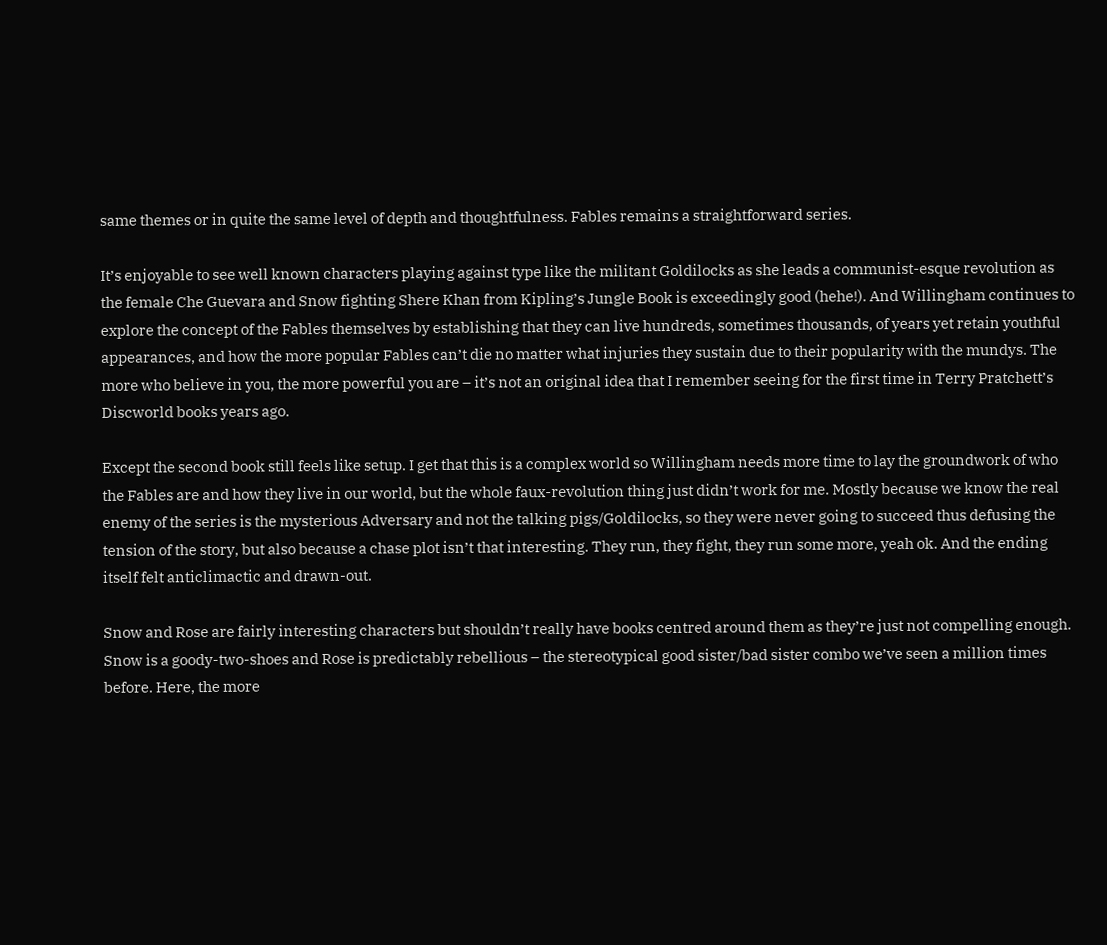same themes or in quite the same level of depth and thoughtfulness. Fables remains a straightforward series.

It’s enjoyable to see well known characters playing against type like the militant Goldilocks as she leads a communist-esque revolution as the female Che Guevara and Snow fighting Shere Khan from Kipling’s Jungle Book is exceedingly good (hehe!). And Willingham continues to explore the concept of the Fables themselves by establishing that they can live hundreds, sometimes thousands, of years yet retain youthful appearances, and how the more popular Fables can’t die no matter what injuries they sustain due to their popularity with the mundys. The more who believe in you, the more powerful you are – it’s not an original idea that I remember seeing for the first time in Terry Pratchett’s Discworld books years ago.

Except the second book still feels like setup. I get that this is a complex world so Willingham needs more time to lay the groundwork of who the Fables are and how they live in our world, but the whole faux-revolution thing just didn’t work for me. Mostly because we know the real enemy of the series is the mysterious Adversary and not the talking pigs/Goldilocks, so they were never going to succeed thus defusing the tension of the story, but also because a chase plot isn’t that interesting. They run, they fight, they run some more, yeah ok. And the ending itself felt anticlimactic and drawn-out.

Snow and Rose are fairly interesting characters but shouldn’t really have books centred around them as they’re just not compelling enough. Snow is a goody-two-shoes and Rose is predictably rebellious – the stereotypical good sister/bad sister combo we’ve seen a million times before. Here, the more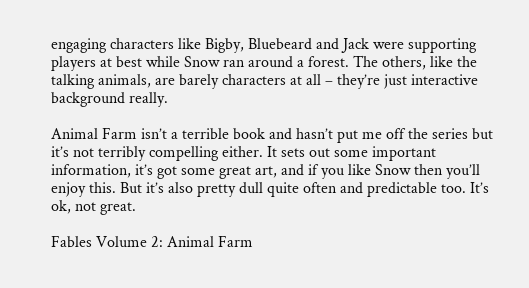engaging characters like Bigby, Bluebeard and Jack were supporting players at best while Snow ran around a forest. The others, like the talking animals, are barely characters at all – they’re just interactive background really.

Animal Farm isn’t a terrible book and hasn’t put me off the series but it’s not terribly compelling either. It sets out some important information, it’s got some great art, and if you like Snow then you’ll enjoy this. But it’s also pretty dull quite often and predictable too. It’s ok, not great.

Fables Volume 2: Animal Farm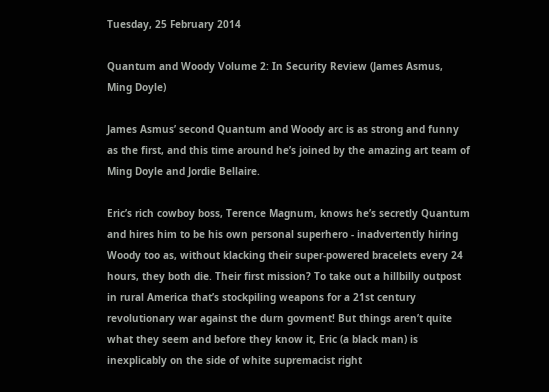Tuesday, 25 February 2014

Quantum and Woody Volume 2: In Security Review (James Asmus, Ming Doyle)

James Asmus’ second Quantum and Woody arc is as strong and funny as the first, and this time around he’s joined by the amazing art team of Ming Doyle and Jordie Bellaire.

Eric’s rich cowboy boss, Terence Magnum, knows he’s secretly Quantum and hires him to be his own personal superhero - inadvertently hiring Woody too as, without klacking their super-powered bracelets every 24 hours, they both die. Their first mission? To take out a hillbilly outpost in rural America that’s stockpiling weapons for a 21st century revolutionary war against the durn govment! But things aren’t quite what they seem and before they know it, Eric (a black man) is inexplicably on the side of white supremacist right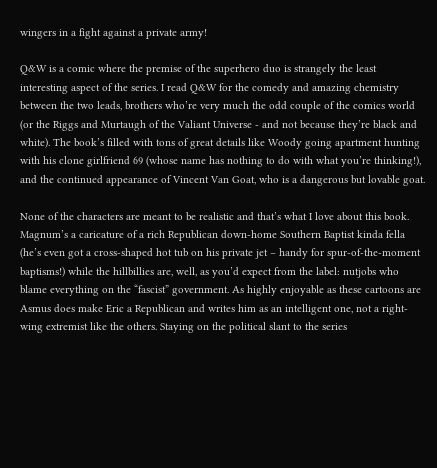wingers in a fight against a private army!

Q&W is a comic where the premise of the superhero duo is strangely the least interesting aspect of the series. I read Q&W for the comedy and amazing chemistry between the two leads, brothers who’re very much the odd couple of the comics world (or the Riggs and Murtaugh of the Valiant Universe - and not because they’re black and white). The book’s filled with tons of great details like Woody going apartment hunting with his clone girlfriend 69 (whose name has nothing to do with what you’re thinking!), and the continued appearance of Vincent Van Goat, who is a dangerous but lovable goat.

None of the characters are meant to be realistic and that’s what I love about this book. Magnum’s a caricature of a rich Republican down-home Southern Baptist kinda fella (he’s even got a cross-shaped hot tub on his private jet – handy for spur-of-the-moment baptisms!) while the hillbillies are, well, as you’d expect from the label: nutjobs who blame everything on the “fascist” government. As highly enjoyable as these cartoons are Asmus does make Eric a Republican and writes him as an intelligent one, not a right-wing extremist like the others. Staying on the political slant to the series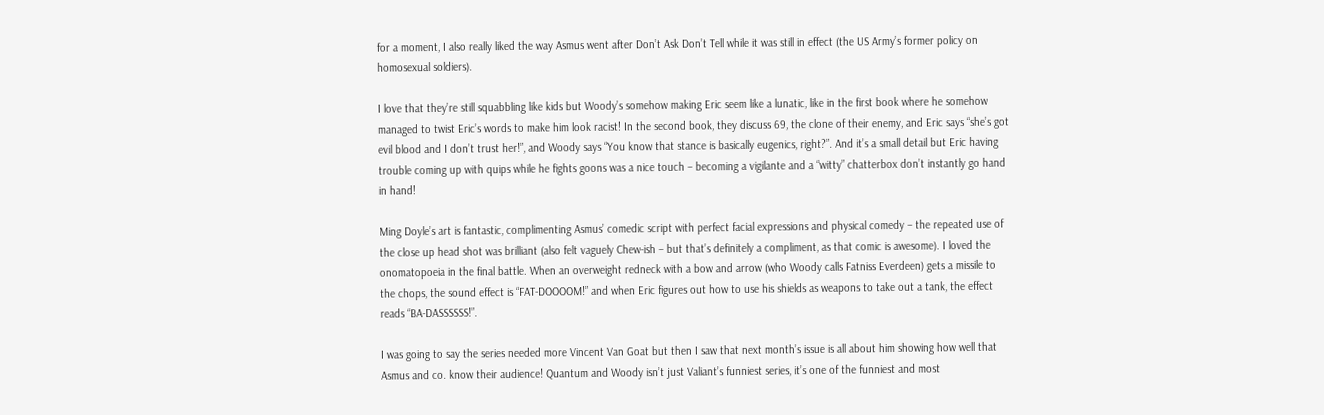for a moment, I also really liked the way Asmus went after Don’t Ask Don’t Tell while it was still in effect (the US Army’s former policy on homosexual soldiers).

I love that they’re still squabbling like kids but Woody’s somehow making Eric seem like a lunatic, like in the first book where he somehow managed to twist Eric’s words to make him look racist! In the second book, they discuss 69, the clone of their enemy, and Eric says “she’s got evil blood and I don’t trust her!”, and Woody says “You know that stance is basically eugenics, right?”. And it’s a small detail but Eric having trouble coming up with quips while he fights goons was a nice touch – becoming a vigilante and a “witty” chatterbox don’t instantly go hand in hand!

Ming Doyle’s art is fantastic, complimenting Asmus’ comedic script with perfect facial expressions and physical comedy – the repeated use of the close up head shot was brilliant (also felt vaguely Chew-ish – but that’s definitely a compliment, as that comic is awesome). I loved the onomatopoeia in the final battle. When an overweight redneck with a bow and arrow (who Woody calls Fatniss Everdeen) gets a missile to the chops, the sound effect is “FAT-DOOOOM!” and when Eric figures out how to use his shields as weapons to take out a tank, the effect reads “BA-DASSSSSS!”.

I was going to say the series needed more Vincent Van Goat but then I saw that next month’s issue is all about him showing how well that Asmus and co. know their audience! Quantum and Woody isn’t just Valiant’s funniest series, it’s one of the funniest and most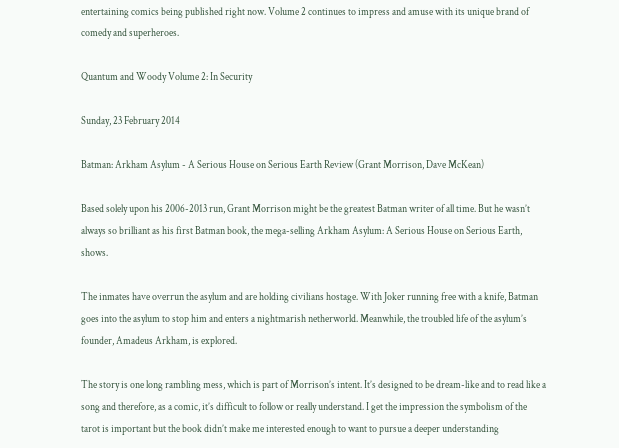entertaining comics being published right now. Volume 2 continues to impress and amuse with its unique brand of comedy and superheroes.

Quantum and Woody Volume 2: In Security

Sunday, 23 February 2014

Batman: Arkham Asylum - A Serious House on Serious Earth Review (Grant Morrison, Dave McKean)

Based solely upon his 2006-2013 run, Grant Morrison might be the greatest Batman writer of all time. But he wasn’t always so brilliant as his first Batman book, the mega-selling Arkham Asylum: A Serious House on Serious Earth, shows.

The inmates have overrun the asylum and are holding civilians hostage. With Joker running free with a knife, Batman goes into the asylum to stop him and enters a nightmarish netherworld. Meanwhile, the troubled life of the asylum’s founder, Amadeus Arkham, is explored.

The story is one long rambling mess, which is part of Morrison’s intent. It’s designed to be dream-like and to read like a song and therefore, as a comic, it’s difficult to follow or really understand. I get the impression the symbolism of the tarot is important but the book didn’t make me interested enough to want to pursue a deeper understanding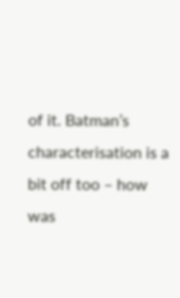of it. Batman’s characterisation is a bit off too – how was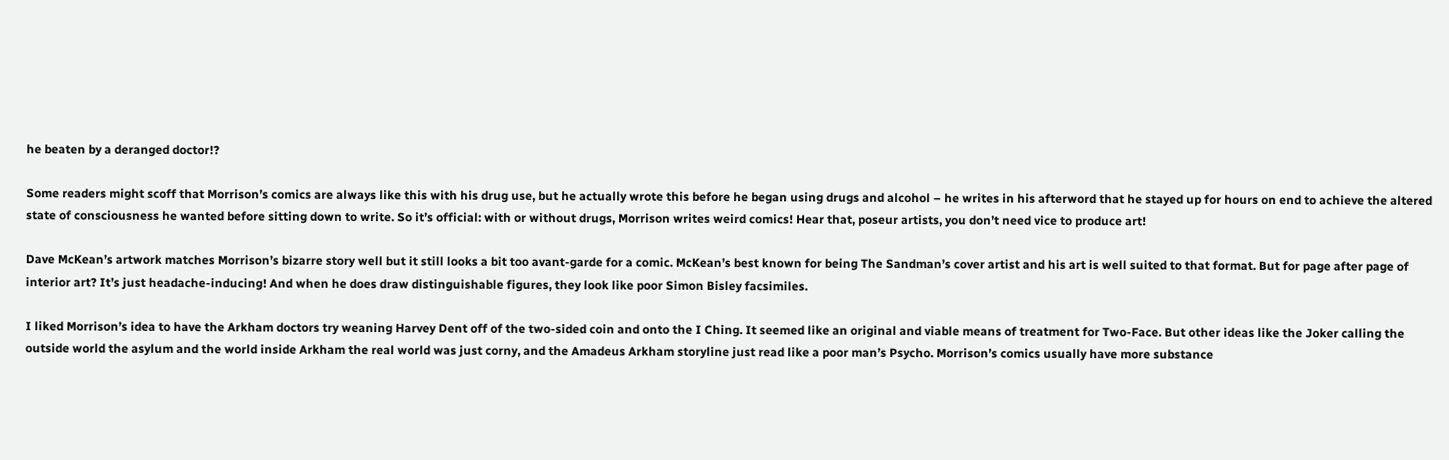he beaten by a deranged doctor!?

Some readers might scoff that Morrison’s comics are always like this with his drug use, but he actually wrote this before he began using drugs and alcohol – he writes in his afterword that he stayed up for hours on end to achieve the altered state of consciousness he wanted before sitting down to write. So it’s official: with or without drugs, Morrison writes weird comics! Hear that, poseur artists, you don’t need vice to produce art!

Dave McKean’s artwork matches Morrison’s bizarre story well but it still looks a bit too avant-garde for a comic. McKean’s best known for being The Sandman’s cover artist and his art is well suited to that format. But for page after page of interior art? It’s just headache-inducing! And when he does draw distinguishable figures, they look like poor Simon Bisley facsimiles.

I liked Morrison’s idea to have the Arkham doctors try weaning Harvey Dent off of the two-sided coin and onto the I Ching. It seemed like an original and viable means of treatment for Two-Face. But other ideas like the Joker calling the outside world the asylum and the world inside Arkham the real world was just corny, and the Amadeus Arkham storyline just read like a poor man’s Psycho. Morrison’s comics usually have more substance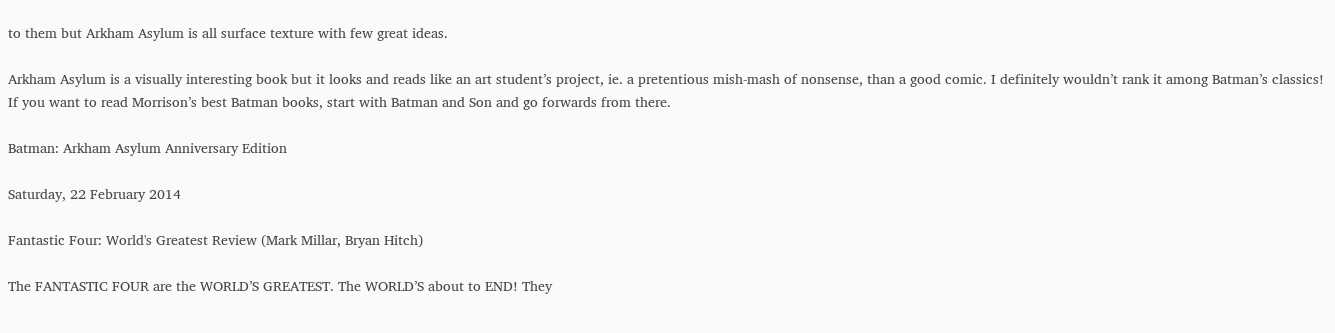to them but Arkham Asylum is all surface texture with few great ideas.

Arkham Asylum is a visually interesting book but it looks and reads like an art student’s project, ie. a pretentious mish-mash of nonsense, than a good comic. I definitely wouldn’t rank it among Batman’s classics! If you want to read Morrison’s best Batman books, start with Batman and Son and go forwards from there.

Batman: Arkham Asylum Anniversary Edition

Saturday, 22 February 2014

Fantastic Four: World's Greatest Review (Mark Millar, Bryan Hitch)

The FANTASTIC FOUR are the WORLD’S GREATEST. The WORLD’S about to END! They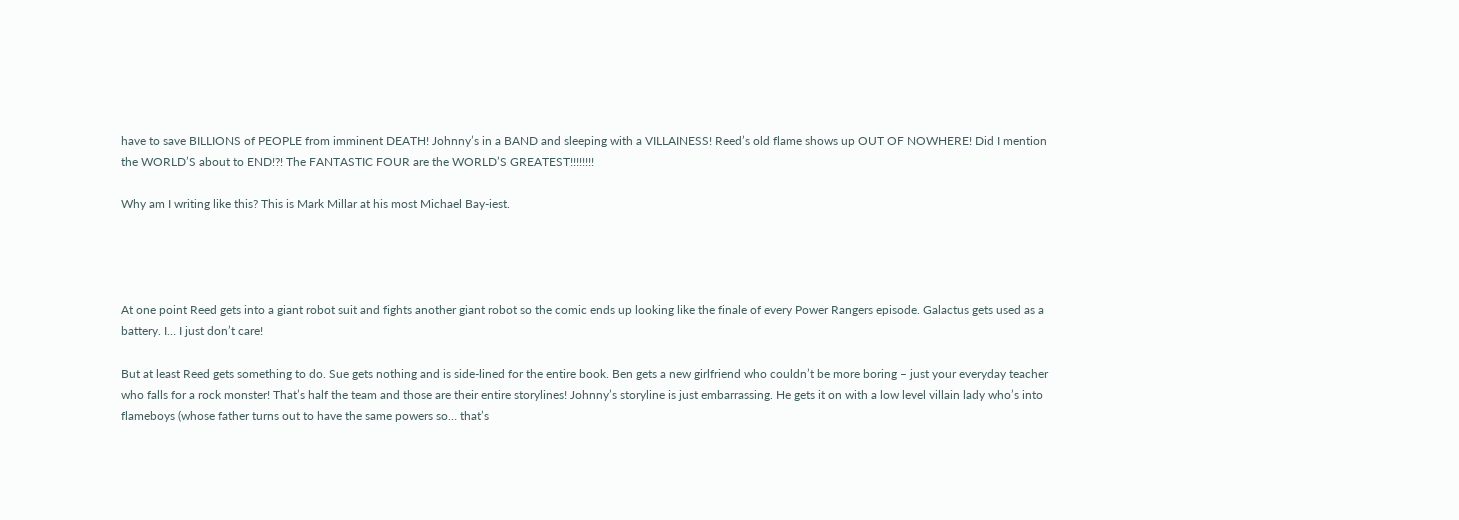have to save BILLIONS of PEOPLE from imminent DEATH! Johnny’s in a BAND and sleeping with a VILLAINESS! Reed’s old flame shows up OUT OF NOWHERE! Did I mention the WORLD’S about to END!?! The FANTASTIC FOUR are the WORLD’S GREATEST!!!!!!!!

Why am I writing like this? This is Mark Millar at his most Michael Bay-iest.




At one point Reed gets into a giant robot suit and fights another giant robot so the comic ends up looking like the finale of every Power Rangers episode. Galactus gets used as a battery. I… I just don’t care!

But at least Reed gets something to do. Sue gets nothing and is side-lined for the entire book. Ben gets a new girlfriend who couldn’t be more boring – just your everyday teacher who falls for a rock monster! That’s half the team and those are their entire storylines! Johnny’s storyline is just embarrassing. He gets it on with a low level villain lady who’s into flameboys (whose father turns out to have the same powers so… that’s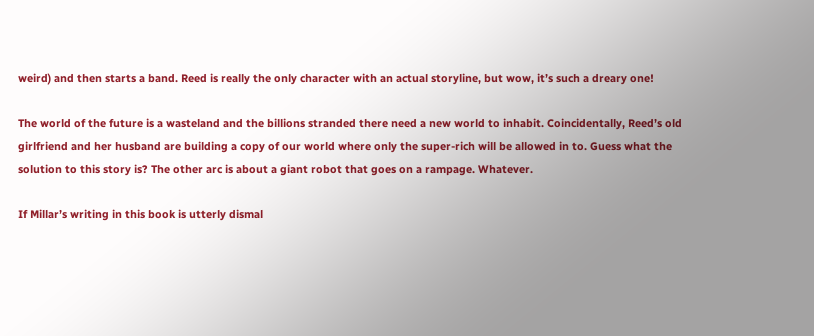weird) and then starts a band. Reed is really the only character with an actual storyline, but wow, it’s such a dreary one!

The world of the future is a wasteland and the billions stranded there need a new world to inhabit. Coincidentally, Reed’s old girlfriend and her husband are building a copy of our world where only the super-rich will be allowed in to. Guess what the solution to this story is? The other arc is about a giant robot that goes on a rampage. Whatever.

If Millar’s writing in this book is utterly dismal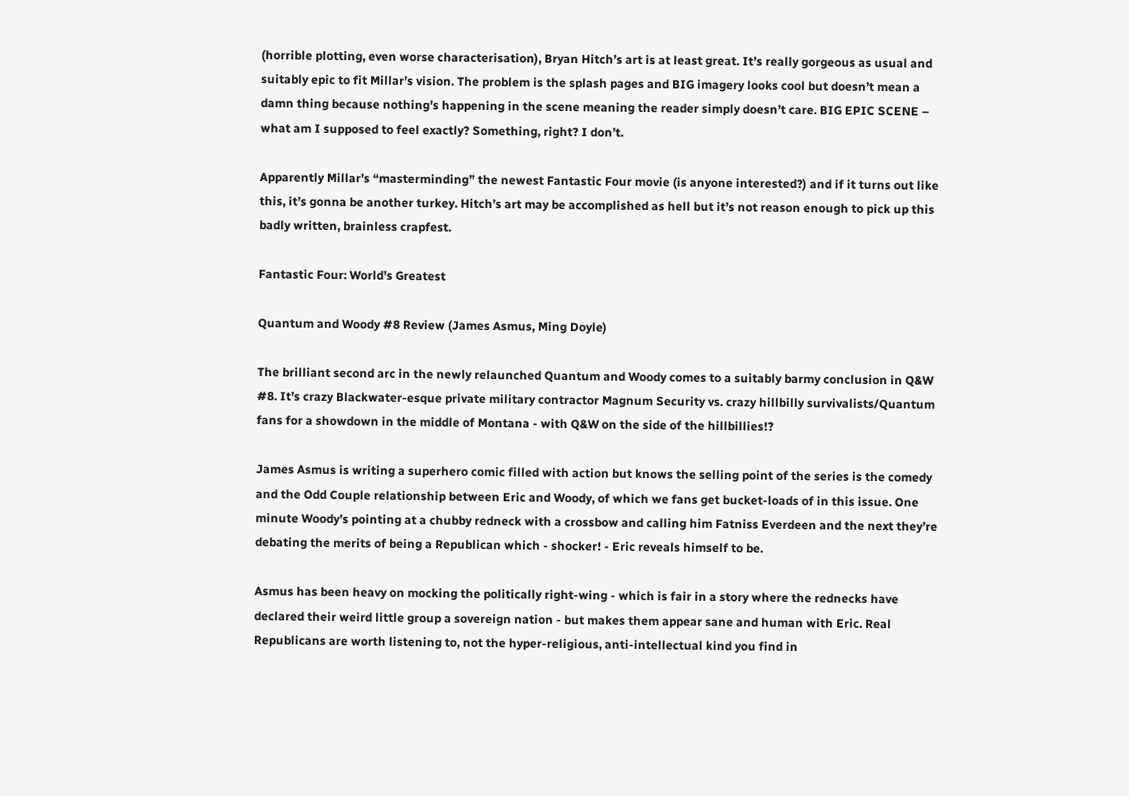(horrible plotting, even worse characterisation), Bryan Hitch’s art is at least great. It’s really gorgeous as usual and suitably epic to fit Millar’s vision. The problem is the splash pages and BIG imagery looks cool but doesn’t mean a damn thing because nothing’s happening in the scene meaning the reader simply doesn’t care. BIG EPIC SCENE – what am I supposed to feel exactly? Something, right? I don’t.

Apparently Millar’s “masterminding” the newest Fantastic Four movie (is anyone interested?) and if it turns out like this, it’s gonna be another turkey. Hitch’s art may be accomplished as hell but it’s not reason enough to pick up this badly written, brainless crapfest.

Fantastic Four: World's Greatest

Quantum and Woody #8 Review (James Asmus, Ming Doyle)

The brilliant second arc in the newly relaunched Quantum and Woody comes to a suitably barmy conclusion in Q&W #8. It’s crazy Blackwater-esque private military contractor Magnum Security vs. crazy hillbilly survivalists/Quantum fans for a showdown in the middle of Montana - with Q&W on the side of the hillbillies!?

James Asmus is writing a superhero comic filled with action but knows the selling point of the series is the comedy and the Odd Couple relationship between Eric and Woody, of which we fans get bucket-loads of in this issue. One minute Woody’s pointing at a chubby redneck with a crossbow and calling him Fatniss Everdeen and the next they’re debating the merits of being a Republican which - shocker! - Eric reveals himself to be.

Asmus has been heavy on mocking the politically right-wing - which is fair in a story where the rednecks have declared their weird little group a sovereign nation - but makes them appear sane and human with Eric. Real Republicans are worth listening to, not the hyper-religious, anti-intellectual kind you find in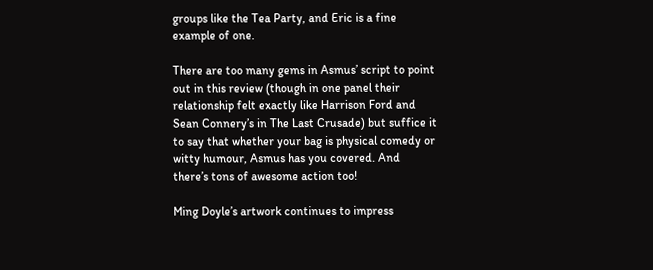groups like the Tea Party, and Eric is a fine example of one.

There are too many gems in Asmus’ script to point out in this review (though in one panel their relationship felt exactly like Harrison Ford and Sean Connery’s in The Last Crusade) but suffice it to say that whether your bag is physical comedy or witty humour, Asmus has you covered. And there’s tons of awesome action too!

Ming Doyle’s artwork continues to impress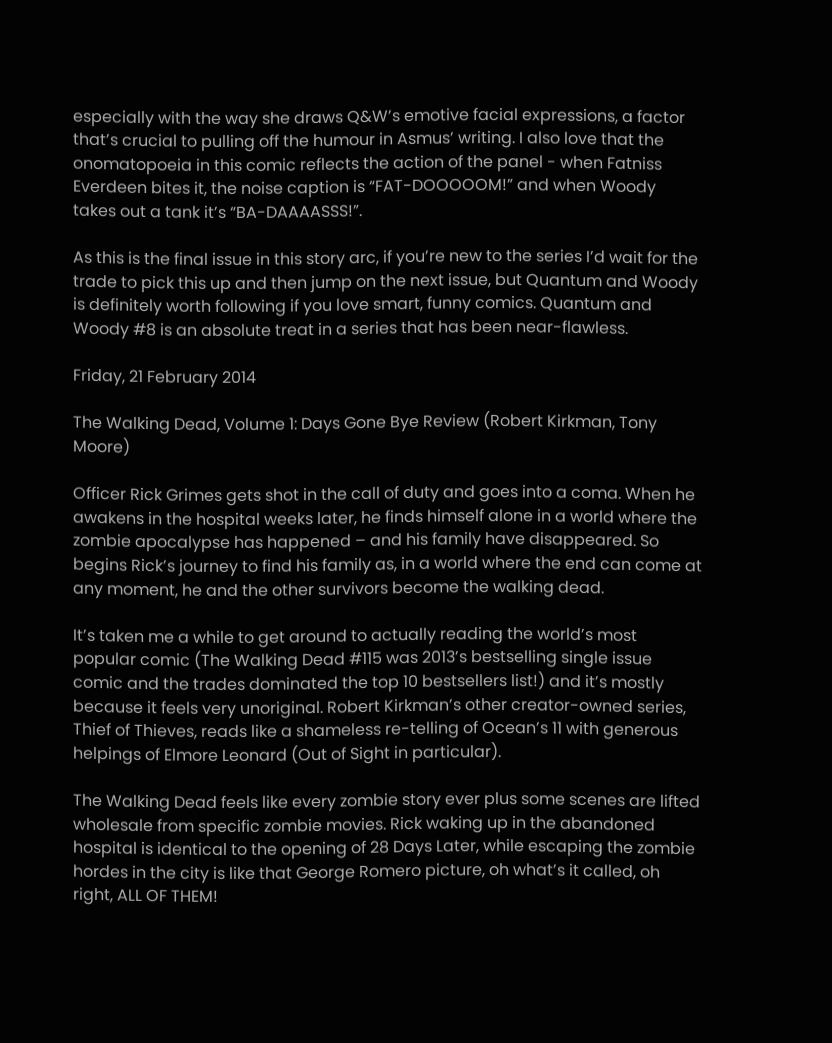especially with the way she draws Q&W’s emotive facial expressions, a factor that’s crucial to pulling off the humour in Asmus’ writing. I also love that the onomatopoeia in this comic reflects the action of the panel - when Fatniss Everdeen bites it, the noise caption is “FAT-DOOOOOM!” and when Woody takes out a tank it’s “BA-DAAAASSS!”.

As this is the final issue in this story arc, if you’re new to the series I’d wait for the trade to pick this up and then jump on the next issue, but Quantum and Woody is definitely worth following if you love smart, funny comics. Quantum and Woody #8 is an absolute treat in a series that has been near-flawless.

Friday, 21 February 2014

The Walking Dead, Volume 1: Days Gone Bye Review (Robert Kirkman, Tony Moore)

Officer Rick Grimes gets shot in the call of duty and goes into a coma. When he awakens in the hospital weeks later, he finds himself alone in a world where the zombie apocalypse has happened – and his family have disappeared. So begins Rick’s journey to find his family as, in a world where the end can come at any moment, he and the other survivors become the walking dead.

It’s taken me a while to get around to actually reading the world’s most popular comic (The Walking Dead #115 was 2013’s bestselling single issue comic and the trades dominated the top 10 bestsellers list!) and it’s mostly because it feels very unoriginal. Robert Kirkman’s other creator-owned series, Thief of Thieves, reads like a shameless re-telling of Ocean’s 11 with generous helpings of Elmore Leonard (Out of Sight in particular).

The Walking Dead feels like every zombie story ever plus some scenes are lifted wholesale from specific zombie movies. Rick waking up in the abandoned hospital is identical to the opening of 28 Days Later, while escaping the zombie hordes in the city is like that George Romero picture, oh what’s it called, oh right, ALL OF THEM!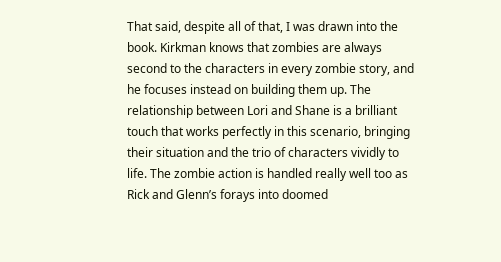That said, despite all of that, I was drawn into the book. Kirkman knows that zombies are always second to the characters in every zombie story, and he focuses instead on building them up. The relationship between Lori and Shane is a brilliant touch that works perfectly in this scenario, bringing their situation and the trio of characters vividly to life. The zombie action is handled really well too as Rick and Glenn’s forays into doomed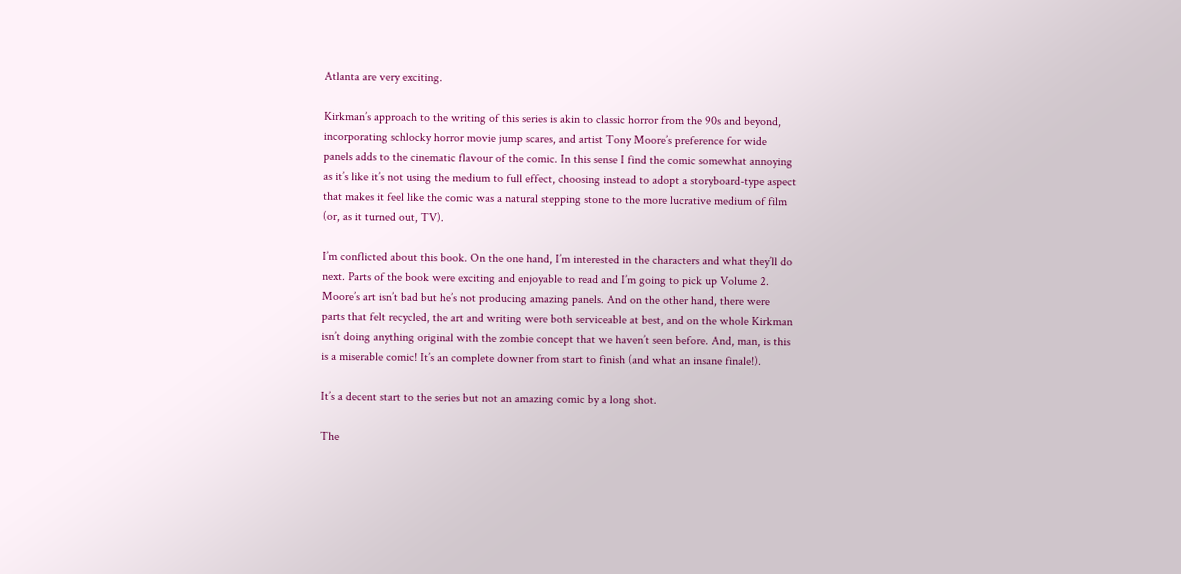Atlanta are very exciting.

Kirkman’s approach to the writing of this series is akin to classic horror from the 90s and beyond, incorporating schlocky horror movie jump scares, and artist Tony Moore’s preference for wide panels adds to the cinematic flavour of the comic. In this sense I find the comic somewhat annoying as it’s like it’s not using the medium to full effect, choosing instead to adopt a storyboard-type aspect that makes it feel like the comic was a natural stepping stone to the more lucrative medium of film (or, as it turned out, TV).

I’m conflicted about this book. On the one hand, I’m interested in the characters and what they’ll do next. Parts of the book were exciting and enjoyable to read and I’m going to pick up Volume 2. Moore’s art isn’t bad but he’s not producing amazing panels. And on the other hand, there were parts that felt recycled, the art and writing were both serviceable at best, and on the whole Kirkman isn’t doing anything original with the zombie concept that we haven’t seen before. And, man, is this is a miserable comic! It’s an complete downer from start to finish (and what an insane finale!).

It’s a decent start to the series but not an amazing comic by a long shot.

The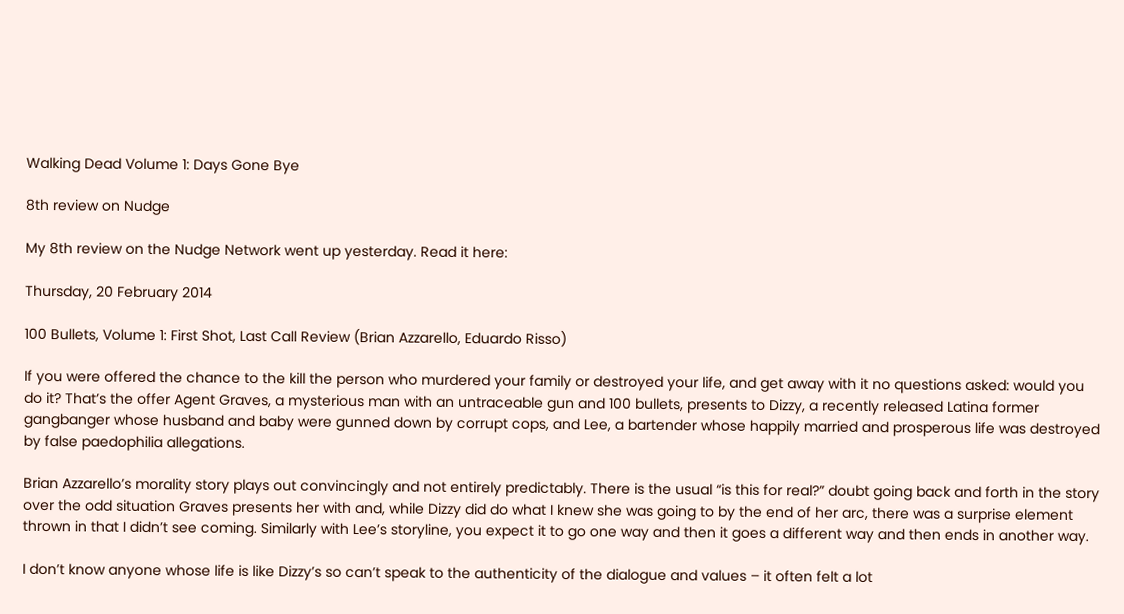Walking Dead Volume 1: Days Gone Bye

8th review on Nudge

My 8th review on the Nudge Network went up yesterday. Read it here:

Thursday, 20 February 2014

100 Bullets, Volume 1: First Shot, Last Call Review (Brian Azzarello, Eduardo Risso)

If you were offered the chance to the kill the person who murdered your family or destroyed your life, and get away with it no questions asked: would you do it? That’s the offer Agent Graves, a mysterious man with an untraceable gun and 100 bullets, presents to Dizzy, a recently released Latina former gangbanger whose husband and baby were gunned down by corrupt cops, and Lee, a bartender whose happily married and prosperous life was destroyed by false paedophilia allegations.

Brian Azzarello’s morality story plays out convincingly and not entirely predictably. There is the usual “is this for real?” doubt going back and forth in the story over the odd situation Graves presents her with and, while Dizzy did do what I knew she was going to by the end of her arc, there was a surprise element thrown in that I didn’t see coming. Similarly with Lee’s storyline, you expect it to go one way and then it goes a different way and then ends in another way.

I don’t know anyone whose life is like Dizzy’s so can’t speak to the authenticity of the dialogue and values – it often felt a lot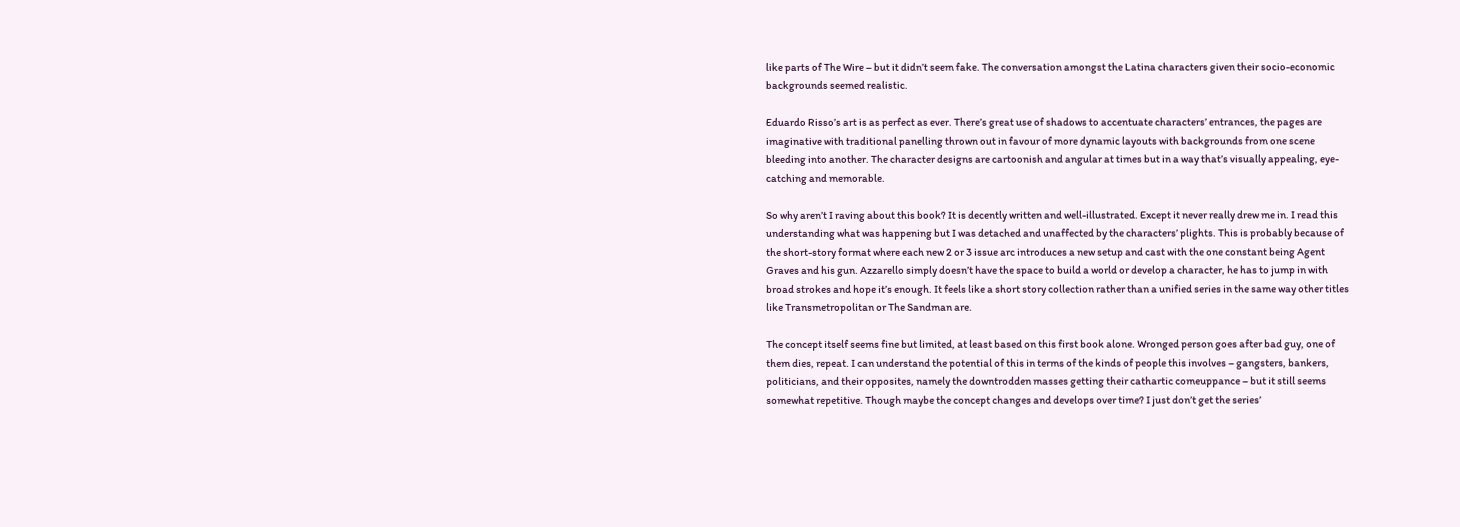like parts of The Wire – but it didn’t seem fake. The conversation amongst the Latina characters given their socio-economic backgrounds seemed realistic.

Eduardo Risso’s art is as perfect as ever. There’s great use of shadows to accentuate characters’ entrances, the pages are imaginative with traditional panelling thrown out in favour of more dynamic layouts with backgrounds from one scene bleeding into another. The character designs are cartoonish and angular at times but in a way that’s visually appealing, eye-catching and memorable.

So why aren’t I raving about this book? It is decently written and well-illustrated. Except it never really drew me in. I read this understanding what was happening but I was detached and unaffected by the characters’ plights. This is probably because of the short-story format where each new 2 or 3 issue arc introduces a new setup and cast with the one constant being Agent Graves and his gun. Azzarello simply doesn’t have the space to build a world or develop a character, he has to jump in with broad strokes and hope it’s enough. It feels like a short story collection rather than a unified series in the same way other titles like Transmetropolitan or The Sandman are.

The concept itself seems fine but limited, at least based on this first book alone. Wronged person goes after bad guy, one of them dies, repeat. I can understand the potential of this in terms of the kinds of people this involves – gangsters, bankers, politicians, and their opposites, namely the downtrodden masses getting their cathartic comeuppance – but it still seems somewhat repetitive. Though maybe the concept changes and develops over time? I just don’t get the series’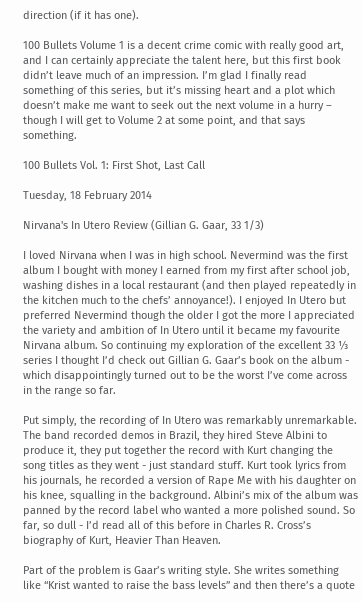direction (if it has one).

100 Bullets Volume 1 is a decent crime comic with really good art, and I can certainly appreciate the talent here, but this first book didn’t leave much of an impression. I’m glad I finally read something of this series, but it’s missing heart and a plot which doesn’t make me want to seek out the next volume in a hurry – though I will get to Volume 2 at some point, and that says something.

100 Bullets Vol. 1: First Shot, Last Call

Tuesday, 18 February 2014

Nirvana's In Utero Review (Gillian G. Gaar, 33 1/3)

I loved Nirvana when I was in high school. Nevermind was the first album I bought with money I earned from my first after school job, washing dishes in a local restaurant (and then played repeatedly in the kitchen much to the chefs’ annoyance!). I enjoyed In Utero but preferred Nevermind though the older I got the more I appreciated the variety and ambition of In Utero until it became my favourite Nirvana album. So continuing my exploration of the excellent 33 ⅓ series I thought I’d check out Gillian G. Gaar’s book on the album - which disappointingly turned out to be the worst I’ve come across in the range so far.

Put simply, the recording of In Utero was remarkably unremarkable. The band recorded demos in Brazil, they hired Steve Albini to produce it, they put together the record with Kurt changing the song titles as they went - just standard stuff. Kurt took lyrics from his journals, he recorded a version of Rape Me with his daughter on his knee, squalling in the background. Albini’s mix of the album was panned by the record label who wanted a more polished sound. So far, so dull - I’d read all of this before in Charles R. Cross’s biography of Kurt, Heavier Than Heaven.

Part of the problem is Gaar’s writing style. She writes something like “Krist wanted to raise the bass levels” and then there’s a quote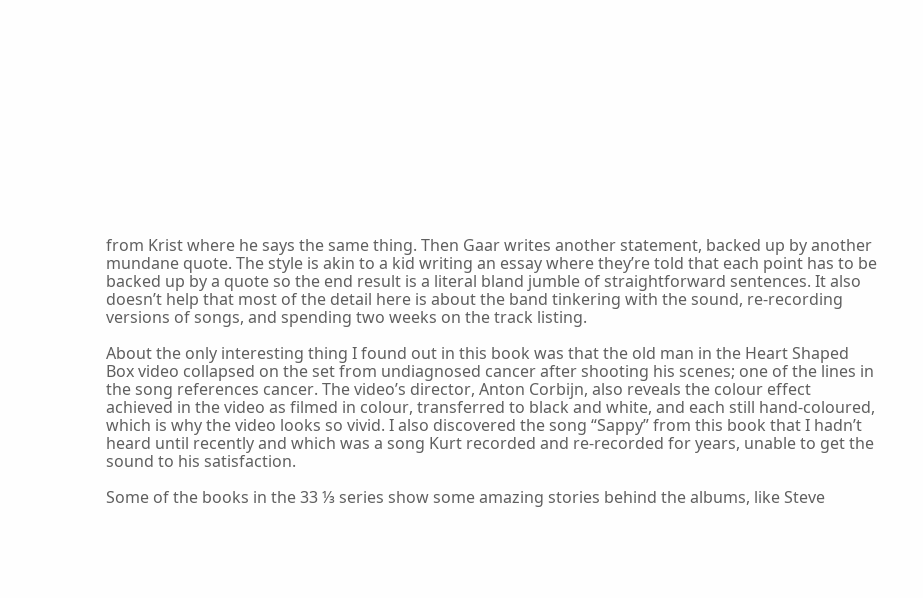from Krist where he says the same thing. Then Gaar writes another statement, backed up by another mundane quote. The style is akin to a kid writing an essay where they’re told that each point has to be backed up by a quote so the end result is a literal bland jumble of straightforward sentences. It also doesn’t help that most of the detail here is about the band tinkering with the sound, re-recording versions of songs, and spending two weeks on the track listing.

About the only interesting thing I found out in this book was that the old man in the Heart Shaped Box video collapsed on the set from undiagnosed cancer after shooting his scenes; one of the lines in the song references cancer. The video’s director, Anton Corbijn, also reveals the colour effect achieved in the video as filmed in colour, transferred to black and white, and each still hand-coloured, which is why the video looks so vivid. I also discovered the song “Sappy” from this book that I hadn’t heard until recently and which was a song Kurt recorded and re-recorded for years, unable to get the sound to his satisfaction.

Some of the books in the 33 ⅓ series show some amazing stories behind the albums, like Steve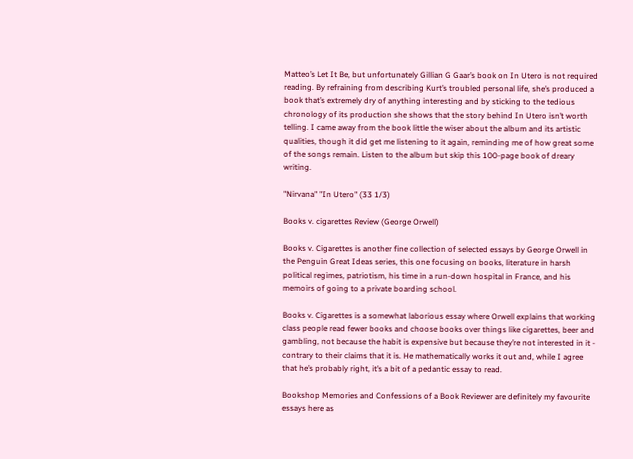Matteo’s Let It Be, but unfortunately Gillian G Gaar’s book on In Utero is not required reading. By refraining from describing Kurt’s troubled personal life, she’s produced a book that’s extremely dry of anything interesting and by sticking to the tedious chronology of its production she shows that the story behind In Utero isn’t worth telling. I came away from the book little the wiser about the album and its artistic qualities, though it did get me listening to it again, reminding me of how great some of the songs remain. Listen to the album but skip this 100-page book of dreary writing.

"Nirvana" "In Utero" (33 1/3)

Books v. cigarettes Review (George Orwell)

Books v. Cigarettes is another fine collection of selected essays by George Orwell in the Penguin Great Ideas series, this one focusing on books, literature in harsh political regimes, patriotism, his time in a run-down hospital in France, and his memoirs of going to a private boarding school.

Books v. Cigarettes is a somewhat laborious essay where Orwell explains that working class people read fewer books and choose books over things like cigarettes, beer and gambling, not because the habit is expensive but because they’re not interested in it - contrary to their claims that it is. He mathematically works it out and, while I agree that he’s probably right, it’s a bit of a pedantic essay to read.

Bookshop Memories and Confessions of a Book Reviewer are definitely my favourite essays here as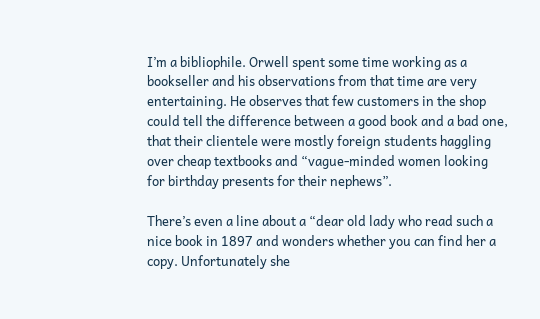I’m a bibliophile. Orwell spent some time working as a bookseller and his observations from that time are very entertaining. He observes that few customers in the shop could tell the difference between a good book and a bad one, that their clientele were mostly foreign students haggling over cheap textbooks and “vague-minded women looking for birthday presents for their nephews”.

There’s even a line about a “dear old lady who read such a nice book in 1897 and wonders whether you can find her a copy. Unfortunately she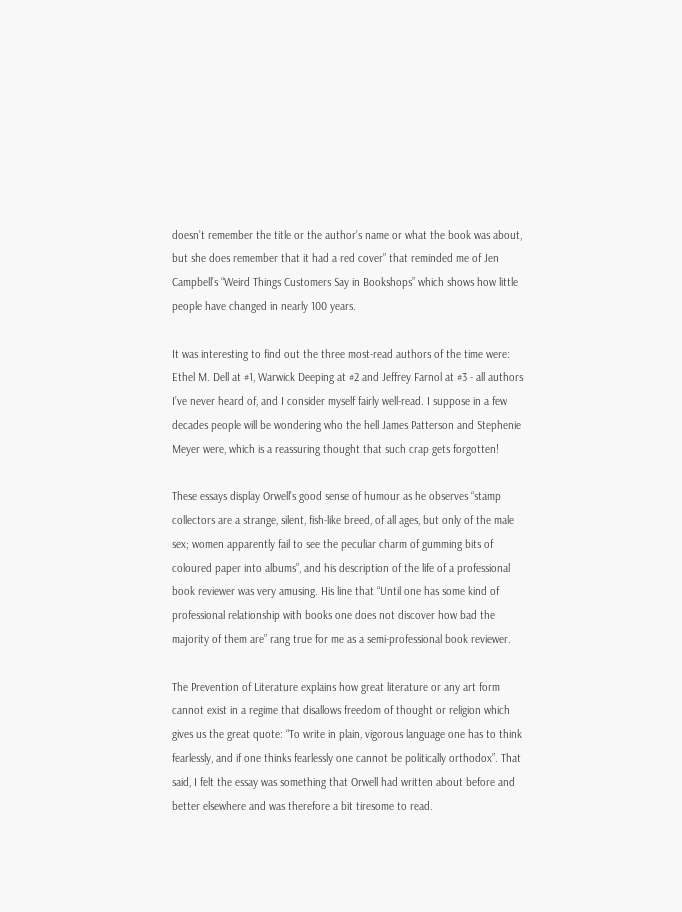doesn’t remember the title or the author’s name or what the book was about, but she does remember that it had a red cover” that reminded me of Jen Campbell’s “Weird Things Customers Say in Bookshops” which shows how little people have changed in nearly 100 years.

It was interesting to find out the three most-read authors of the time were: Ethel M. Dell at #1, Warwick Deeping at #2 and Jeffrey Farnol at #3 - all authors I’ve never heard of, and I consider myself fairly well-read. I suppose in a few decades people will be wondering who the hell James Patterson and Stephenie Meyer were, which is a reassuring thought that such crap gets forgotten!

These essays display Orwell’s good sense of humour as he observes “stamp collectors are a strange, silent, fish-like breed, of all ages, but only of the male sex; women apparently fail to see the peculiar charm of gumming bits of coloured paper into albums”, and his description of the life of a professional book reviewer was very amusing. His line that “Until one has some kind of professional relationship with books one does not discover how bad the majority of them are” rang true for me as a semi-professional book reviewer.

The Prevention of Literature explains how great literature or any art form cannot exist in a regime that disallows freedom of thought or religion which gives us the great quote: “To write in plain, vigorous language one has to think fearlessly, and if one thinks fearlessly one cannot be politically orthodox”. That said, I felt the essay was something that Orwell had written about before and better elsewhere and was therefore a bit tiresome to read.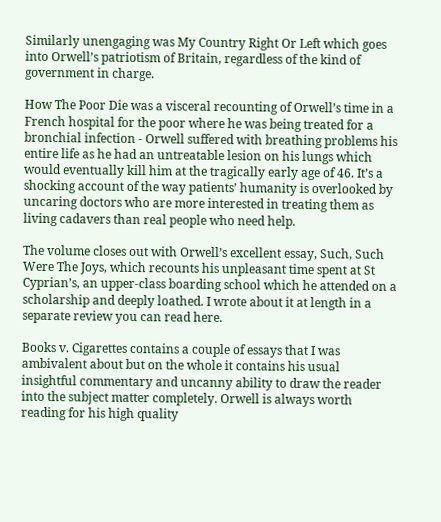Similarly unengaging was My Country Right Or Left which goes into Orwell’s patriotism of Britain, regardless of the kind of government in charge.

How The Poor Die was a visceral recounting of Orwell’s time in a French hospital for the poor where he was being treated for a bronchial infection - Orwell suffered with breathing problems his entire life as he had an untreatable lesion on his lungs which would eventually kill him at the tragically early age of 46. It’s a shocking account of the way patients’ humanity is overlooked by uncaring doctors who are more interested in treating them as living cadavers than real people who need help.

The volume closes out with Orwell’s excellent essay, Such, Such Were The Joys, which recounts his unpleasant time spent at St Cyprian’s, an upper-class boarding school which he attended on a scholarship and deeply loathed. I wrote about it at length in a separate review you can read here.

Books v. Cigarettes contains a couple of essays that I was ambivalent about but on the whole it contains his usual insightful commentary and uncanny ability to draw the reader into the subject matter completely. Orwell is always worth reading for his high quality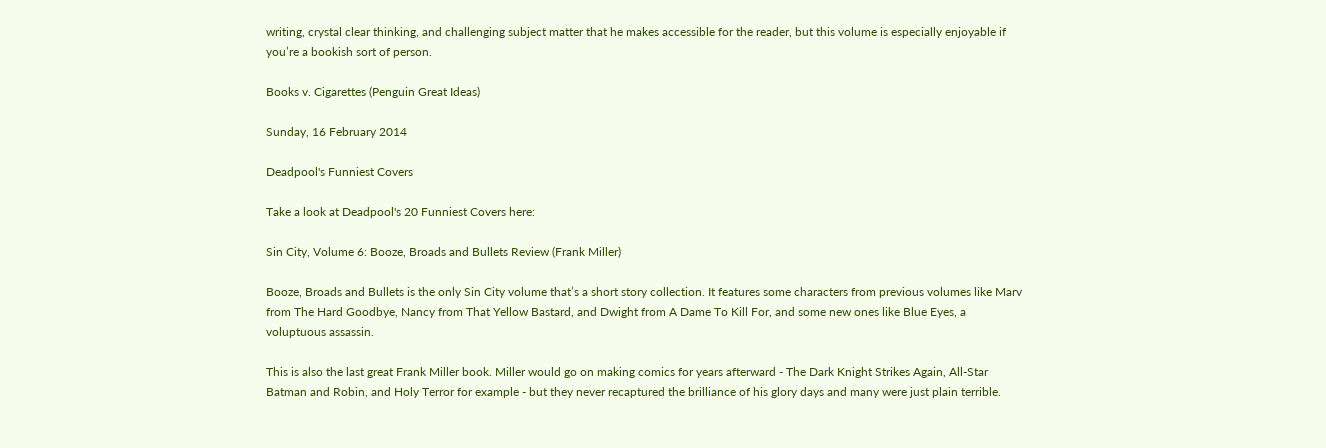writing, crystal clear thinking, and challenging subject matter that he makes accessible for the reader, but this volume is especially enjoyable if you’re a bookish sort of person.

Books v. Cigarettes (Penguin Great Ideas)

Sunday, 16 February 2014

Deadpool's Funniest Covers

Take a look at Deadpool's 20 Funniest Covers here:

Sin City, Volume 6: Booze, Broads and Bullets Review (Frank Miller)

Booze, Broads and Bullets is the only Sin City volume that’s a short story collection. It features some characters from previous volumes like Marv from The Hard Goodbye, Nancy from That Yellow Bastard, and Dwight from A Dame To Kill For, and some new ones like Blue Eyes, a voluptuous assassin.

This is also the last great Frank Miller book. Miller would go on making comics for years afterward - The Dark Knight Strikes Again, All-Star Batman and Robin, and Holy Terror for example - but they never recaptured the brilliance of his glory days and many were just plain terrible.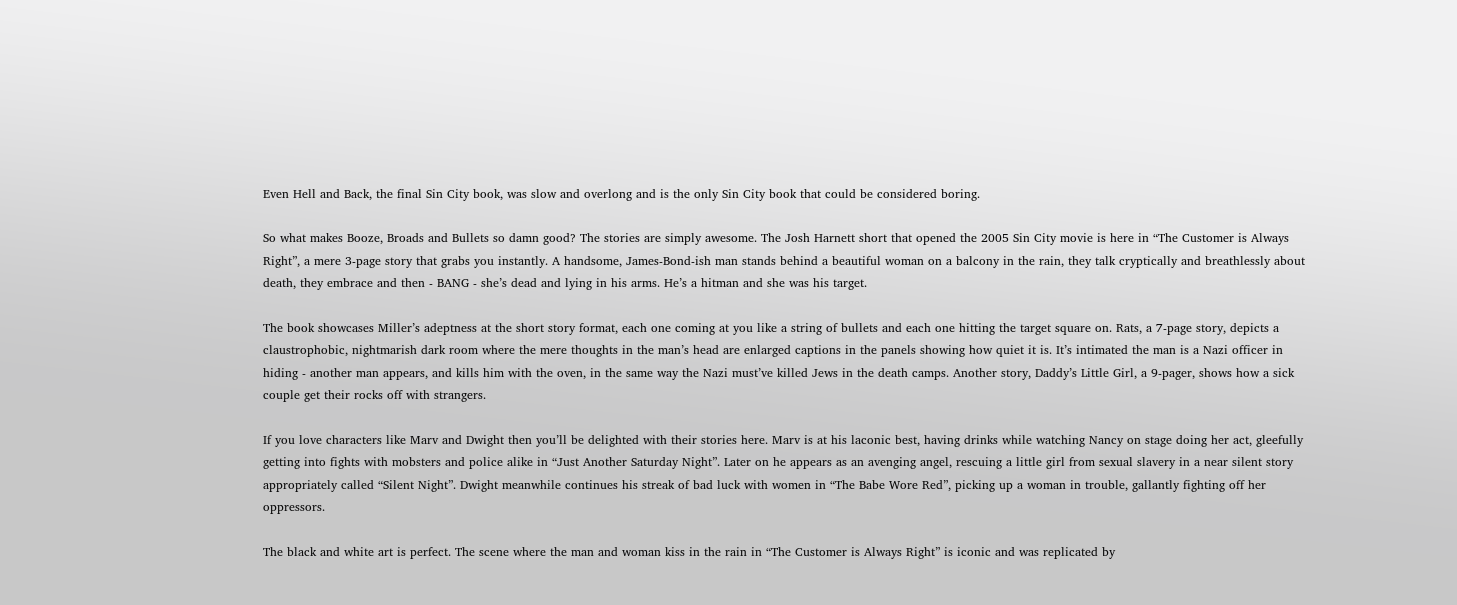Even Hell and Back, the final Sin City book, was slow and overlong and is the only Sin City book that could be considered boring.

So what makes Booze, Broads and Bullets so damn good? The stories are simply awesome. The Josh Harnett short that opened the 2005 Sin City movie is here in “The Customer is Always Right”, a mere 3-page story that grabs you instantly. A handsome, James-Bond-ish man stands behind a beautiful woman on a balcony in the rain, they talk cryptically and breathlessly about death, they embrace and then - BANG - she’s dead and lying in his arms. He’s a hitman and she was his target.

The book showcases Miller’s adeptness at the short story format, each one coming at you like a string of bullets and each one hitting the target square on. Rats, a 7-page story, depicts a claustrophobic, nightmarish dark room where the mere thoughts in the man’s head are enlarged captions in the panels showing how quiet it is. It’s intimated the man is a Nazi officer in hiding - another man appears, and kills him with the oven, in the same way the Nazi must’ve killed Jews in the death camps. Another story, Daddy’s Little Girl, a 9-pager, shows how a sick couple get their rocks off with strangers.

If you love characters like Marv and Dwight then you’ll be delighted with their stories here. Marv is at his laconic best, having drinks while watching Nancy on stage doing her act, gleefully getting into fights with mobsters and police alike in “Just Another Saturday Night”. Later on he appears as an avenging angel, rescuing a little girl from sexual slavery in a near silent story appropriately called “Silent Night”. Dwight meanwhile continues his streak of bad luck with women in “The Babe Wore Red”, picking up a woman in trouble, gallantly fighting off her oppressors.

The black and white art is perfect. The scene where the man and woman kiss in the rain in “The Customer is Always Right” is iconic and was replicated by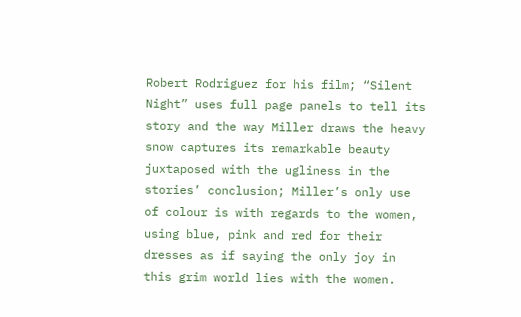Robert Rodriguez for his film; “Silent Night” uses full page panels to tell its story and the way Miller draws the heavy snow captures its remarkable beauty juxtaposed with the ugliness in the stories’ conclusion; Miller’s only use of colour is with regards to the women, using blue, pink and red for their dresses as if saying the only joy in this grim world lies with the women.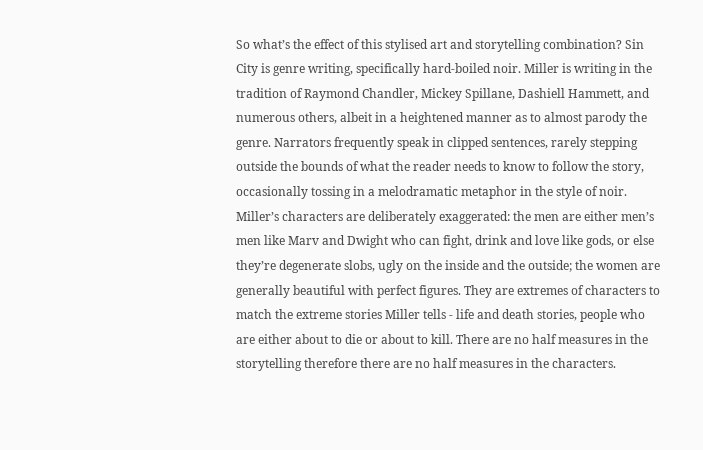So what’s the effect of this stylised art and storytelling combination? Sin City is genre writing, specifically hard-boiled noir. Miller is writing in the tradition of Raymond Chandler, Mickey Spillane, Dashiell Hammett, and numerous others, albeit in a heightened manner as to almost parody the genre. Narrators frequently speak in clipped sentences, rarely stepping outside the bounds of what the reader needs to know to follow the story, occasionally tossing in a melodramatic metaphor in the style of noir. Miller’s characters are deliberately exaggerated: the men are either men’s men like Marv and Dwight who can fight, drink and love like gods, or else they’re degenerate slobs, ugly on the inside and the outside; the women are generally beautiful with perfect figures. They are extremes of characters to match the extreme stories Miller tells - life and death stories, people who are either about to die or about to kill. There are no half measures in the storytelling therefore there are no half measures in the characters.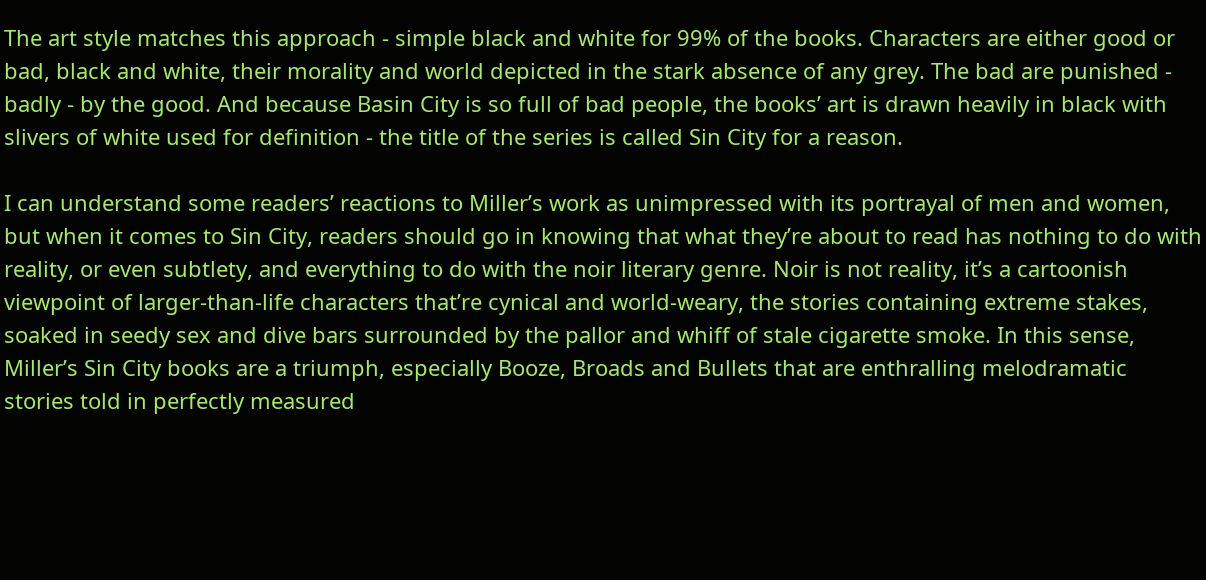The art style matches this approach - simple black and white for 99% of the books. Characters are either good or bad, black and white, their morality and world depicted in the stark absence of any grey. The bad are punished - badly - by the good. And because Basin City is so full of bad people, the books’ art is drawn heavily in black with slivers of white used for definition - the title of the series is called Sin City for a reason.

I can understand some readers’ reactions to Miller’s work as unimpressed with its portrayal of men and women, but when it comes to Sin City, readers should go in knowing that what they’re about to read has nothing to do with reality, or even subtlety, and everything to do with the noir literary genre. Noir is not reality, it’s a cartoonish viewpoint of larger-than-life characters that’re cynical and world-weary, the stories containing extreme stakes, soaked in seedy sex and dive bars surrounded by the pallor and whiff of stale cigarette smoke. In this sense, Miller’s Sin City books are a triumph, especially Booze, Broads and Bullets that are enthralling melodramatic stories told in perfectly measured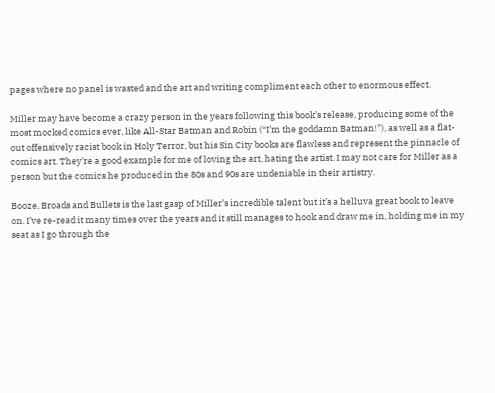pages where no panel is wasted and the art and writing compliment each other to enormous effect.

Miller may have become a crazy person in the years following this book’s release, producing some of the most mocked comics ever, like All-Star Batman and Robin (“I’m the goddamn Batman!”), as well as a flat-out offensively racist book in Holy Terror, but his Sin City books are flawless and represent the pinnacle of comics art. They’re a good example for me of loving the art, hating the artist. I may not care for Miller as a person but the comics he produced in the 80s and 90s are undeniable in their artistry.

Booze, Broads and Bullets is the last gasp of Miller’s incredible talent but it’s a helluva great book to leave on. I’ve re-read it many times over the years and it still manages to hook and draw me in, holding me in my seat as I go through the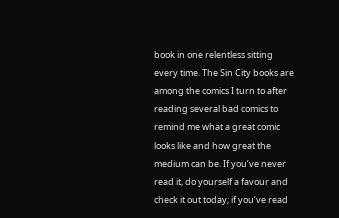book in one relentless sitting every time. The Sin City books are among the comics I turn to after reading several bad comics to remind me what a great comic looks like and how great the medium can be. If you’ve never read it, do yourself a favour and check it out today; if you’ve read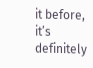it before, it’s definitely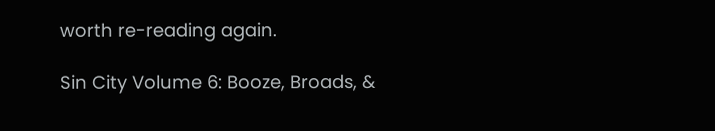worth re-reading again.

Sin City Volume 6: Booze, Broads, &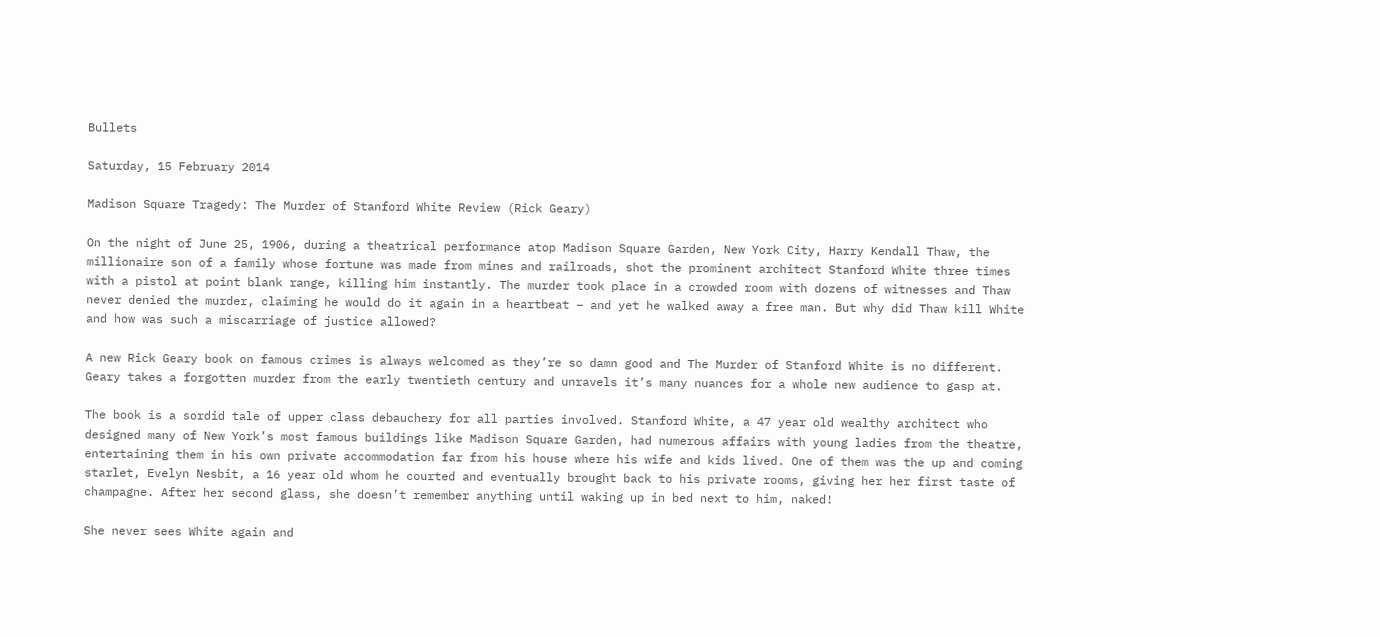Bullets

Saturday, 15 February 2014

Madison Square Tragedy: The Murder of Stanford White Review (Rick Geary)

On the night of June 25, 1906, during a theatrical performance atop Madison Square Garden, New York City, Harry Kendall Thaw, the millionaire son of a family whose fortune was made from mines and railroads, shot the prominent architect Stanford White three times with a pistol at point blank range, killing him instantly. The murder took place in a crowded room with dozens of witnesses and Thaw never denied the murder, claiming he would do it again in a heartbeat – and yet he walked away a free man. But why did Thaw kill White and how was such a miscarriage of justice allowed?

A new Rick Geary book on famous crimes is always welcomed as they’re so damn good and The Murder of Stanford White is no different. Geary takes a forgotten murder from the early twentieth century and unravels it’s many nuances for a whole new audience to gasp at.

The book is a sordid tale of upper class debauchery for all parties involved. Stanford White, a 47 year old wealthy architect who designed many of New York’s most famous buildings like Madison Square Garden, had numerous affairs with young ladies from the theatre, entertaining them in his own private accommodation far from his house where his wife and kids lived. One of them was the up and coming starlet, Evelyn Nesbit, a 16 year old whom he courted and eventually brought back to his private rooms, giving her her first taste of champagne. After her second glass, she doesn’t remember anything until waking up in bed next to him, naked!

She never sees White again and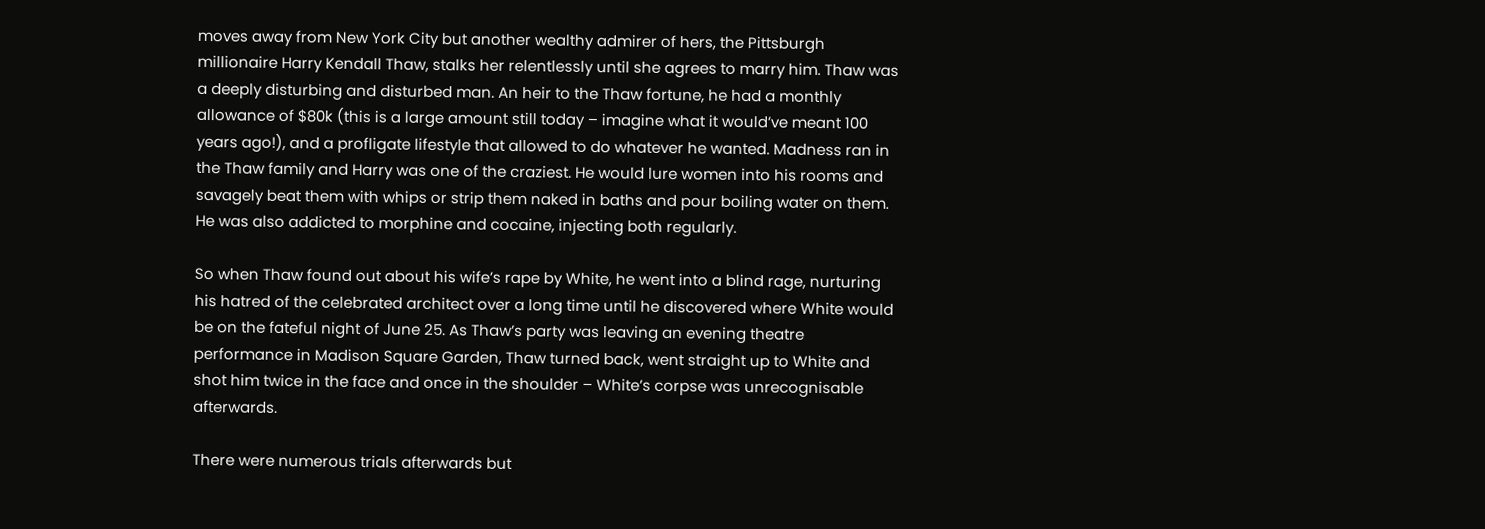moves away from New York City but another wealthy admirer of hers, the Pittsburgh millionaire Harry Kendall Thaw, stalks her relentlessly until she agrees to marry him. Thaw was a deeply disturbing and disturbed man. An heir to the Thaw fortune, he had a monthly allowance of $80k (this is a large amount still today – imagine what it would’ve meant 100 years ago!), and a profligate lifestyle that allowed to do whatever he wanted. Madness ran in the Thaw family and Harry was one of the craziest. He would lure women into his rooms and savagely beat them with whips or strip them naked in baths and pour boiling water on them. He was also addicted to morphine and cocaine, injecting both regularly.

So when Thaw found out about his wife’s rape by White, he went into a blind rage, nurturing his hatred of the celebrated architect over a long time until he discovered where White would be on the fateful night of June 25. As Thaw’s party was leaving an evening theatre performance in Madison Square Garden, Thaw turned back, went straight up to White and shot him twice in the face and once in the shoulder – White’s corpse was unrecognisable afterwards.

There were numerous trials afterwards but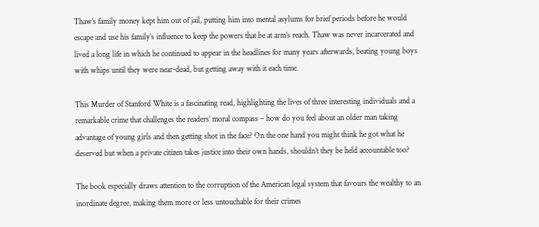Thaw’s family money kept him out of jail, putting him into mental asylums for brief periods before he would escape and use his family’s influence to keep the powers that be at arm’s reach. Thaw was never incarcerated and lived a long life in which he continued to appear in the headlines for many years afterwards, beating young boys with whips until they were near-dead, but getting away with it each time.

This Murder of Stanford White is a fascinating read, highlighting the lives of three interesting individuals and a remarkable crime that challenges the readers’ moral compass – how do you feel about an older man taking advantage of young girls and then getting shot in the face? On the one hand you might think he got what he deserved but when a private citizen takes justice into their own hands, shouldn’t they be held accountable too?

The book especially draws attention to the corruption of the American legal system that favours the wealthy to an inordinate degree, making them more or less untouchable for their crimes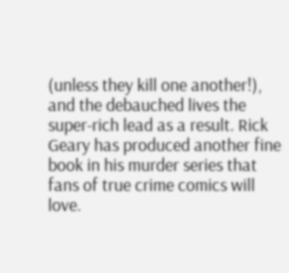(unless they kill one another!), and the debauched lives the super-rich lead as a result. Rick Geary has produced another fine book in his murder series that fans of true crime comics will love.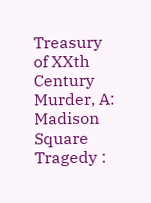Treasury of XXth Century Murder, A: Madison Square Tragedy :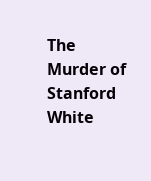The Murder of Stanford White